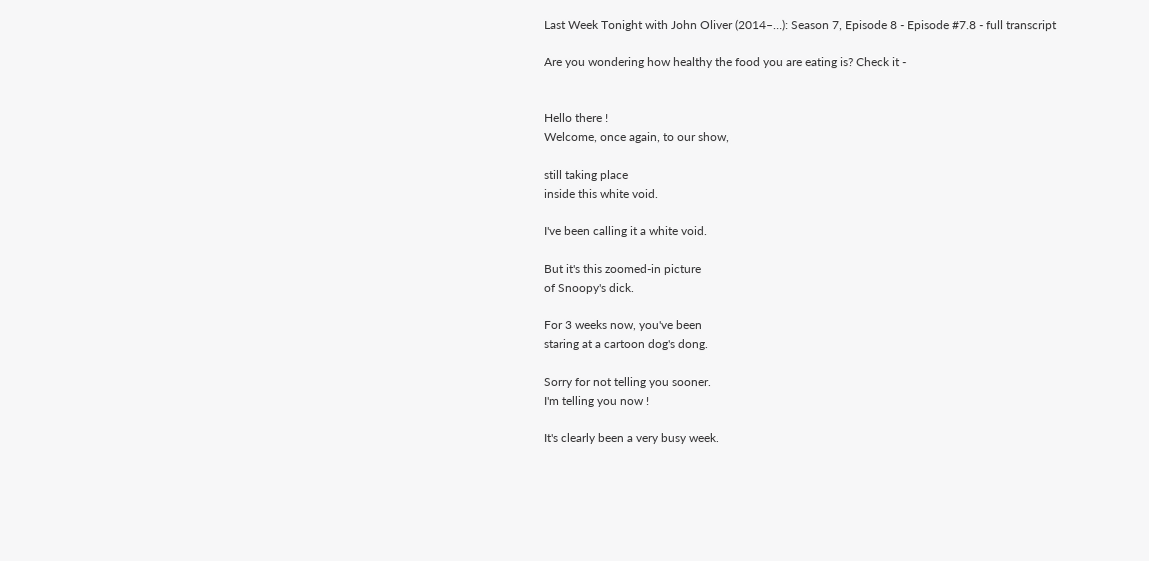Last Week Tonight with John Oliver (2014–…): Season 7, Episode 8 - Episode #7.8 - full transcript

Are you wondering how healthy the food you are eating is? Check it -


Hello there !
Welcome, once again, to our show,

still taking place
inside this white void.

I've been calling it a white void.

But it's this zoomed-in picture
of Snoopy's dick.

For 3 weeks now, you've been
staring at a cartoon dog's dong.

Sorry for not telling you sooner.
I'm telling you now !

It's clearly been a very busy week.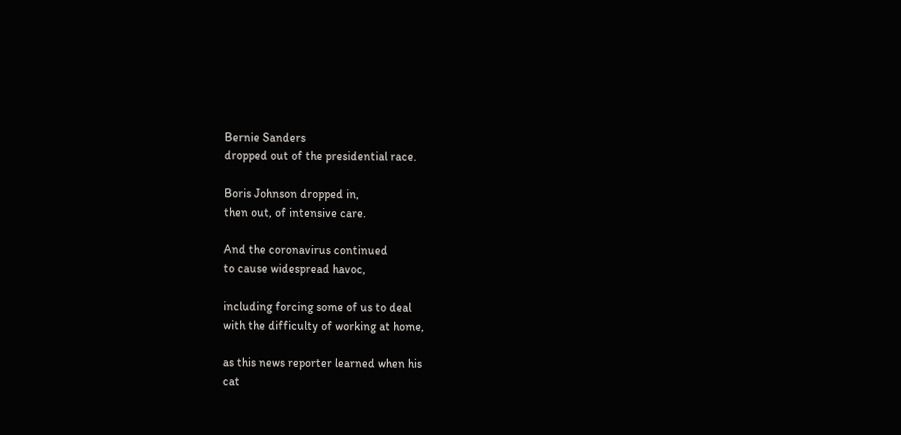Bernie Sanders
dropped out of the presidential race.

Boris Johnson dropped in,
then out, of intensive care.

And the coronavirus continued
to cause widespread havoc,

including forcing some of us to deal
with the difficulty of working at home,

as this news reporter learned when his
cat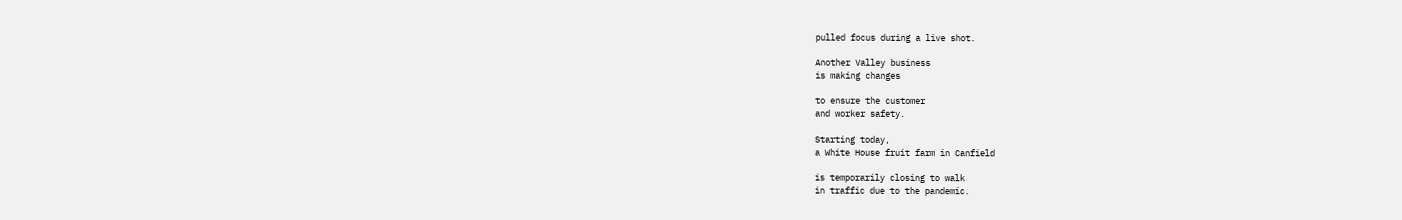pulled focus during a live shot.

Another Valley business
is making changes

to ensure the customer
and worker safety.

Starting today,
a White House fruit farm in Canfield

is temporarily closing to walk
in traffic due to the pandemic.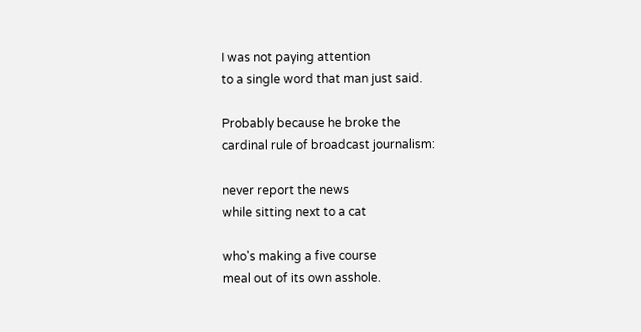I was not paying attention
to a single word that man just said.

Probably because he broke the
cardinal rule of broadcast journalism:

never report the news
while sitting next to a cat

who's making a five course
meal out of its own asshole.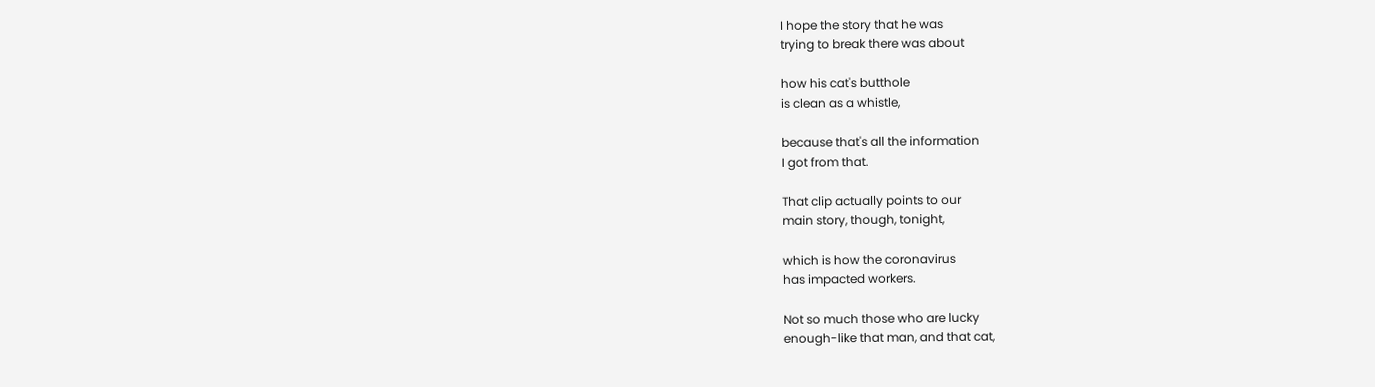I hope the story that he was
trying to break there was about

how his cat's butthole
is clean as a whistle,

because that's all the information
I got from that.

That clip actually points to our
main story, though, tonight,

which is how the coronavirus
has impacted workers.

Not so much those who are lucky
enough-like that man, and that cat,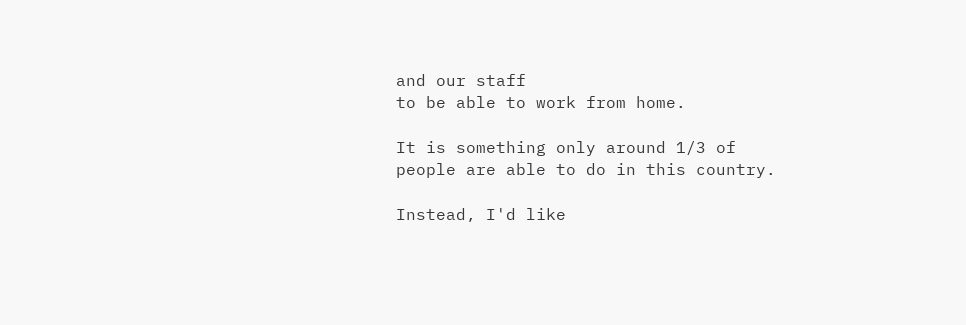and our staff
to be able to work from home.

It is something only around 1/3 of
people are able to do in this country.

Instead, I'd like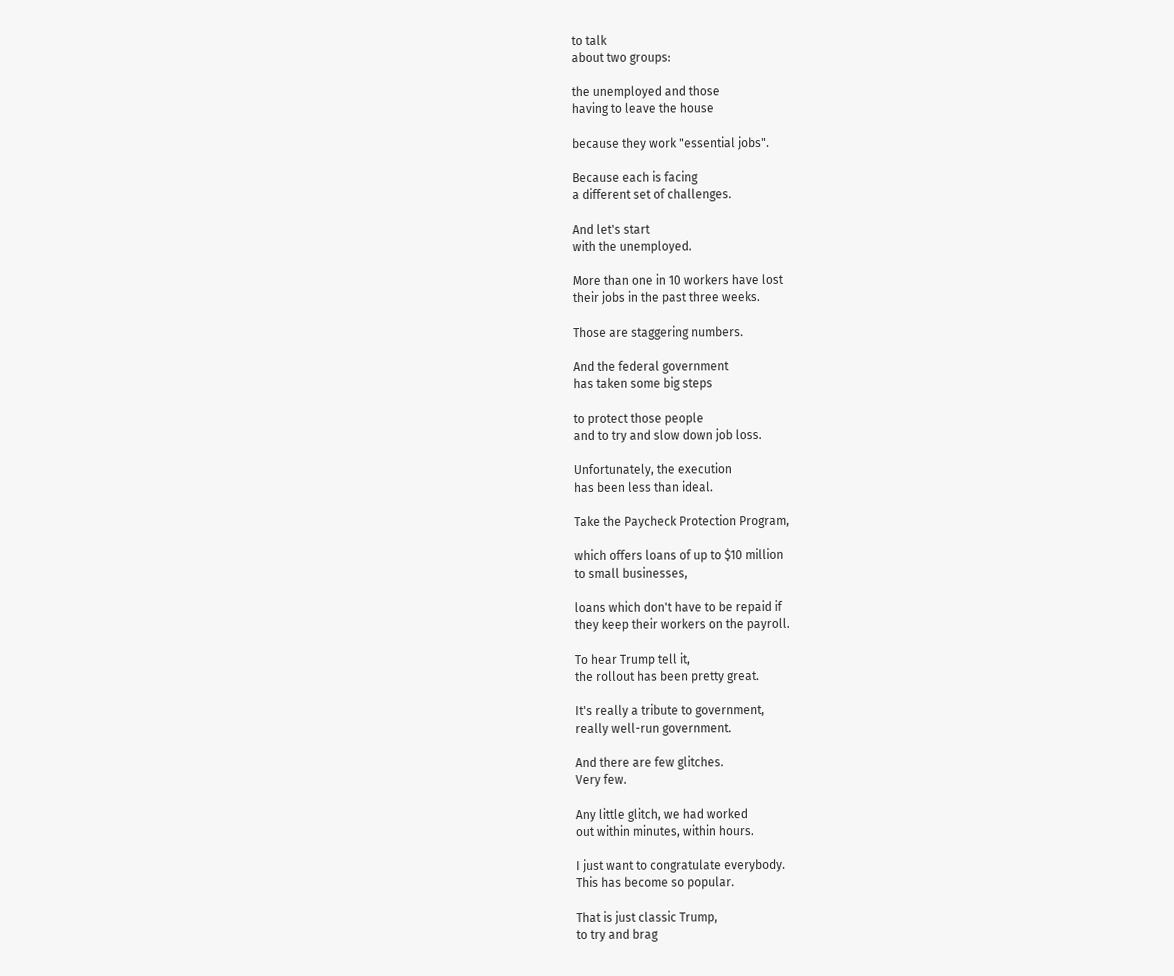to talk
about two groups:

the unemployed and those
having to leave the house

because they work "essential jobs".

Because each is facing
a different set of challenges.

And let's start
with the unemployed.

More than one in 10 workers have lost
their jobs in the past three weeks.

Those are staggering numbers.

And the federal government
has taken some big steps

to protect those people
and to try and slow down job loss.

Unfortunately, the execution
has been less than ideal.

Take the Paycheck Protection Program,

which offers loans of up to $10 million
to small businesses,

loans which don't have to be repaid if
they keep their workers on the payroll.

To hear Trump tell it,
the rollout has been pretty great.

It's really a tribute to government,
really well-run government.

And there are few glitches.
Very few.

Any little glitch, we had worked
out within minutes, within hours.

I just want to congratulate everybody.
This has become so popular.

That is just classic Trump,
to try and brag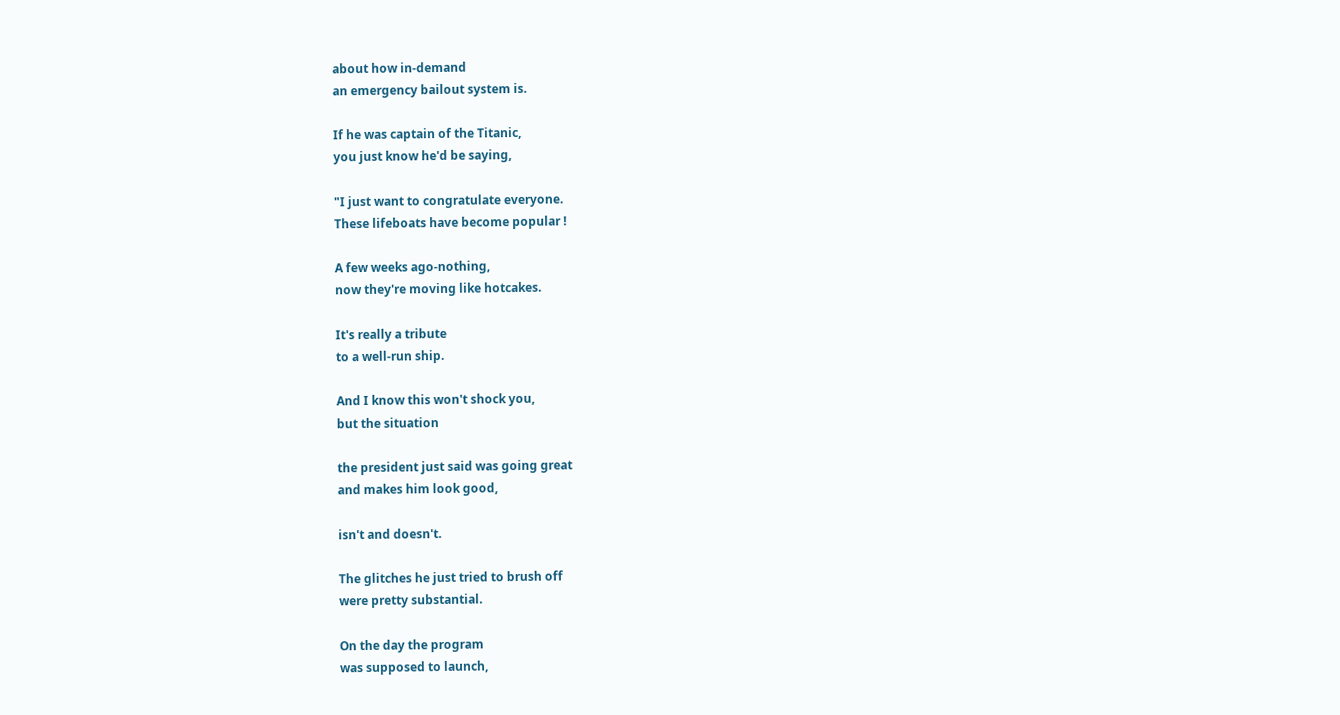about how in-demand
an emergency bailout system is.

If he was captain of the Titanic,
you just know he'd be saying,

"I just want to congratulate everyone.
These lifeboats have become popular !

A few weeks ago-nothing,
now they're moving like hotcakes.

It's really a tribute
to a well-run ship.

And I know this won't shock you,
but the situation

the president just said was going great
and makes him look good,

isn't and doesn't.

The glitches he just tried to brush off
were pretty substantial.

On the day the program
was supposed to launch,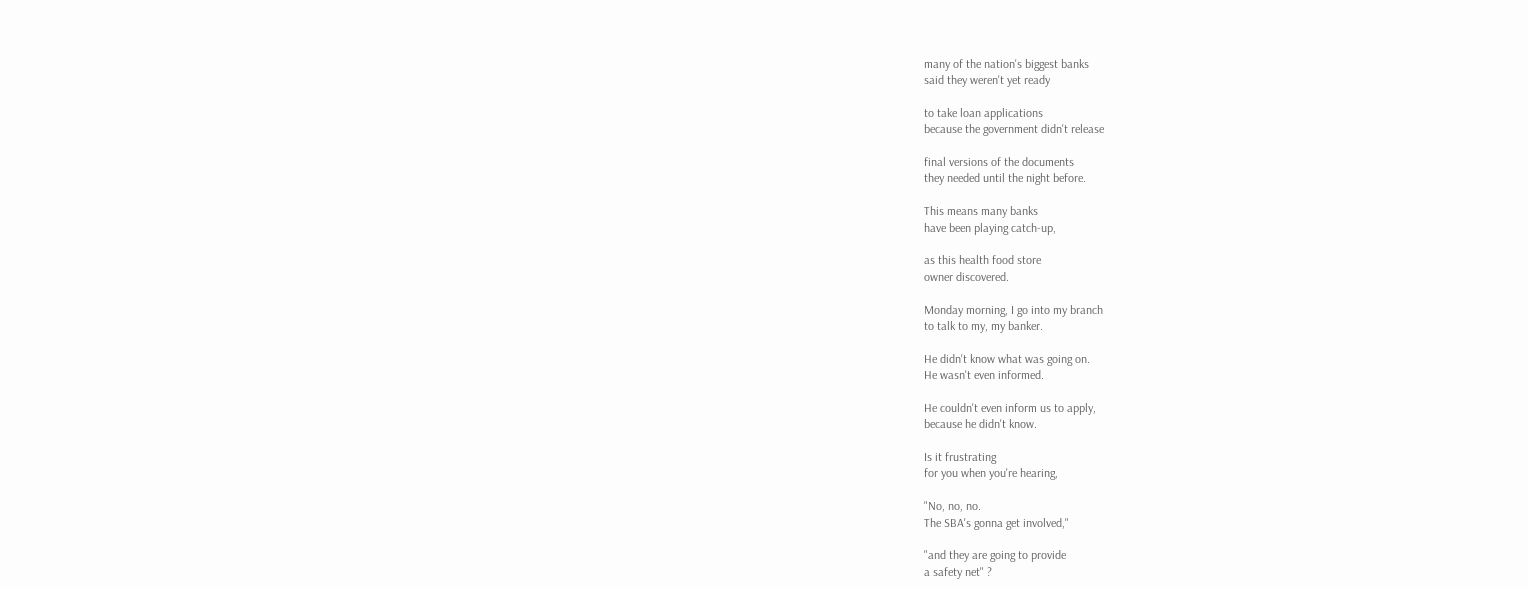many of the nation's biggest banks
said they weren't yet ready

to take loan applications
because the government didn't release

final versions of the documents
they needed until the night before.

This means many banks
have been playing catch-up,

as this health food store
owner discovered.

Monday morning, I go into my branch
to talk to my, my banker.

He didn't know what was going on.
He wasn't even informed.

He couldn't even inform us to apply,
because he didn't know.

Is it frustrating
for you when you're hearing,

"No, no, no.
The SBA's gonna get involved,"

"and they are going to provide
a safety net" ?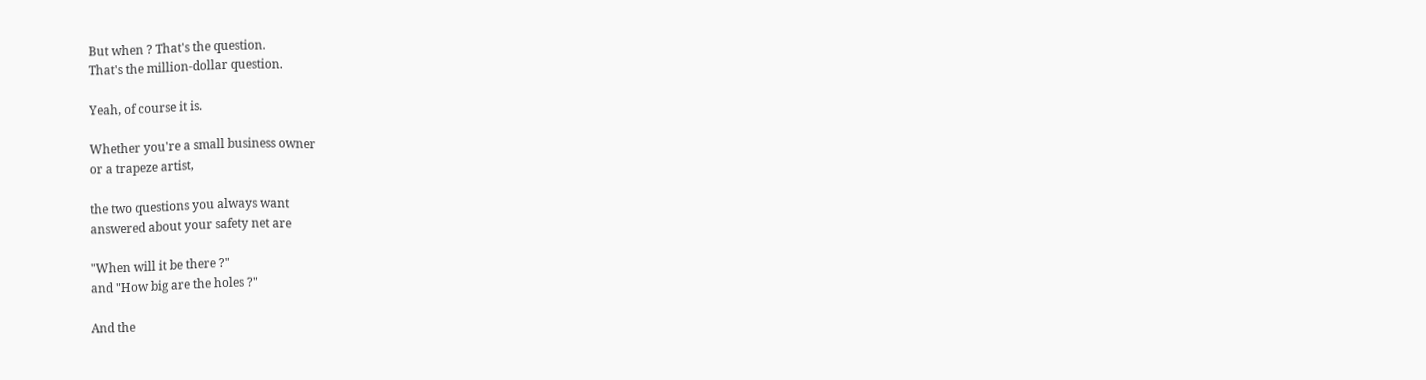But when ? That's the question.
That's the million-dollar question.

Yeah, of course it is.

Whether you're a small business owner
or a trapeze artist,

the two questions you always want
answered about your safety net are

"When will it be there ?"
and "How big are the holes ?"

And the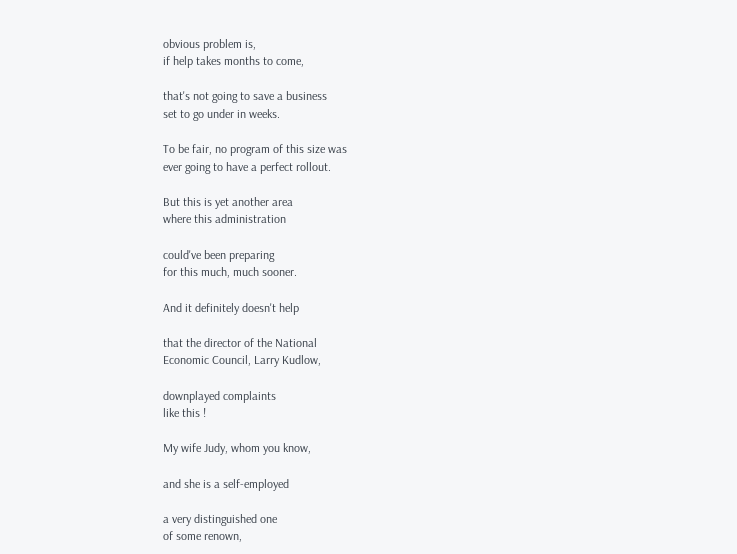obvious problem is,
if help takes months to come,

that's not going to save a business
set to go under in weeks.

To be fair, no program of this size was
ever going to have a perfect rollout.

But this is yet another area
where this administration

could've been preparing
for this much, much sooner.

And it definitely doesn't help

that the director of the National
Economic Council, Larry Kudlow,

downplayed complaints
like this !

My wife Judy, whom you know,

and she is a self-employed

a very distinguished one
of some renown,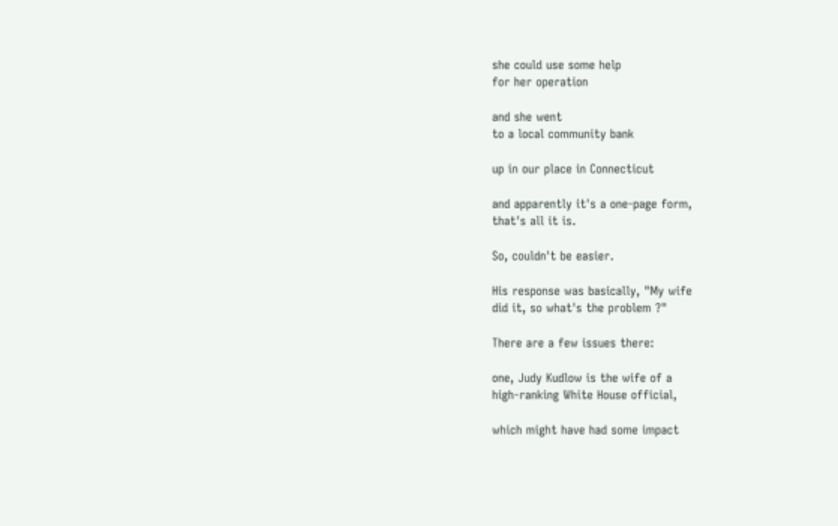she could use some help
for her operation

and she went
to a local community bank

up in our place in Connecticut

and apparently it's a one-page form,
that's all it is.

So, couldn't be easier.

His response was basically, "My wife
did it, so what's the problem ?"

There are a few issues there:

one, Judy Kudlow is the wife of a
high-ranking White House official,

which might have had some impact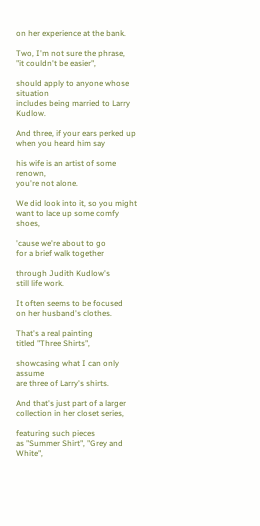on her experience at the bank.

Two, I'm not sure the phrase,
"it couldn't be easier",

should apply to anyone whose situation
includes being married to Larry Kudlow.

And three, if your ears perked up
when you heard him say

his wife is an artist of some renown,
you're not alone.

We did look into it, so you might
want to lace up some comfy shoes,

'cause we're about to go
for a brief walk together

through Judith Kudlow's
still life work.

It often seems to be focused
on her husband's clothes.

That's a real painting
titled "Three Shirts",

showcasing what I can only assume
are three of Larry's shirts.

And that's just part of a larger
collection in her closet series,

featuring such pieces
as "Summer Shirt", "Grey and White",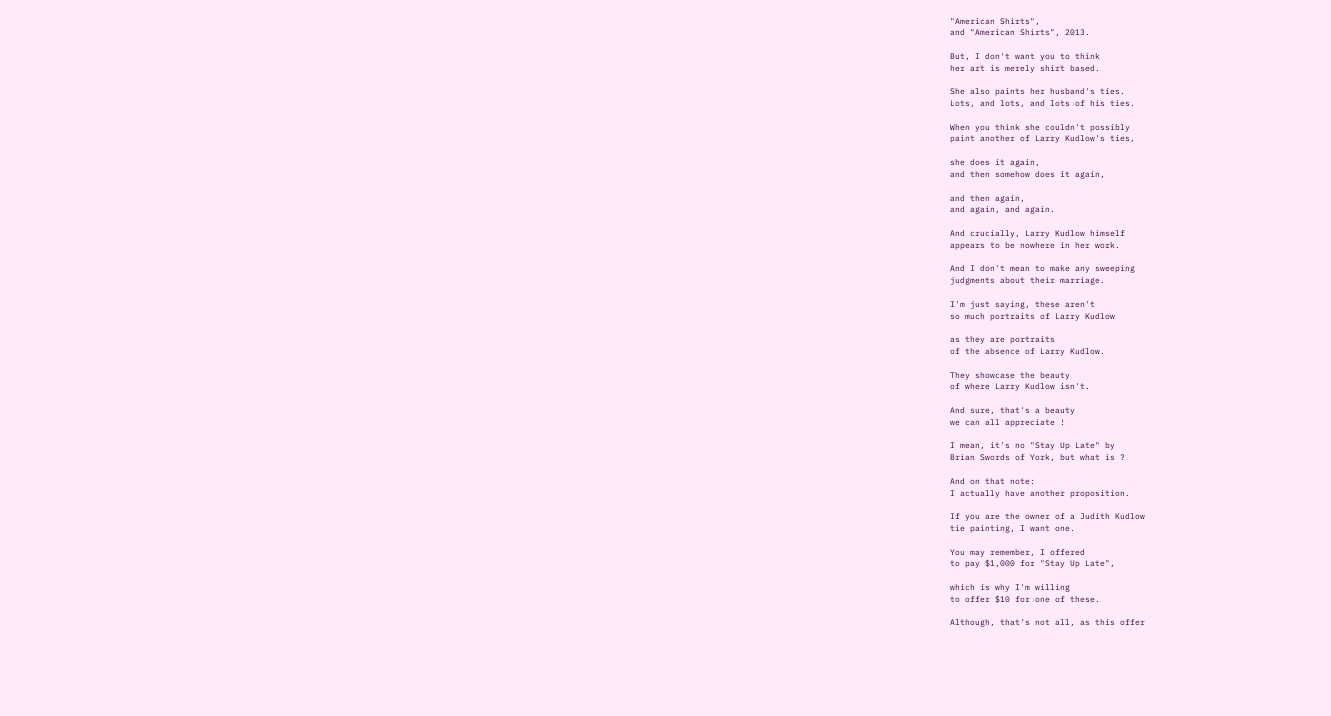"American Shirts",
and "American Shirts", 2013.

But, I don't want you to think
her art is merely shirt based.

She also paints her husband's ties.
Lots, and lots, and lots of his ties.

When you think she couldn't possibly
paint another of Larry Kudlow's ties,

she does it again,
and then somehow does it again,

and then again,
and again, and again.

And crucially, Larry Kudlow himself
appears to be nowhere in her work.

And I don't mean to make any sweeping
judgments about their marriage.

I'm just saying, these aren't
so much portraits of Larry Kudlow

as they are portraits
of the absence of Larry Kudlow.

They showcase the beauty
of where Larry Kudlow isn't.

And sure, that's a beauty
we can all appreciate !

I mean, it's no "Stay Up Late" by
Brian Swords of York, but what is ?

And on that note:
I actually have another proposition.

If you are the owner of a Judith Kudlow
tie painting, I want one.

You may remember, I offered
to pay $1,000 for "Stay Up Late",

which is why I'm willing
to offer $10 for one of these.

Although, that's not all, as this offer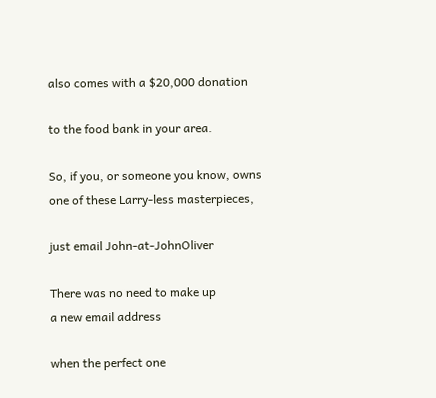also comes with a $20,000 donation

to the food bank in your area.

So, if you, or someone you know, owns
one of these Larry-less masterpieces,

just email John-at-JohnOliver

There was no need to make up
a new email address

when the perfect one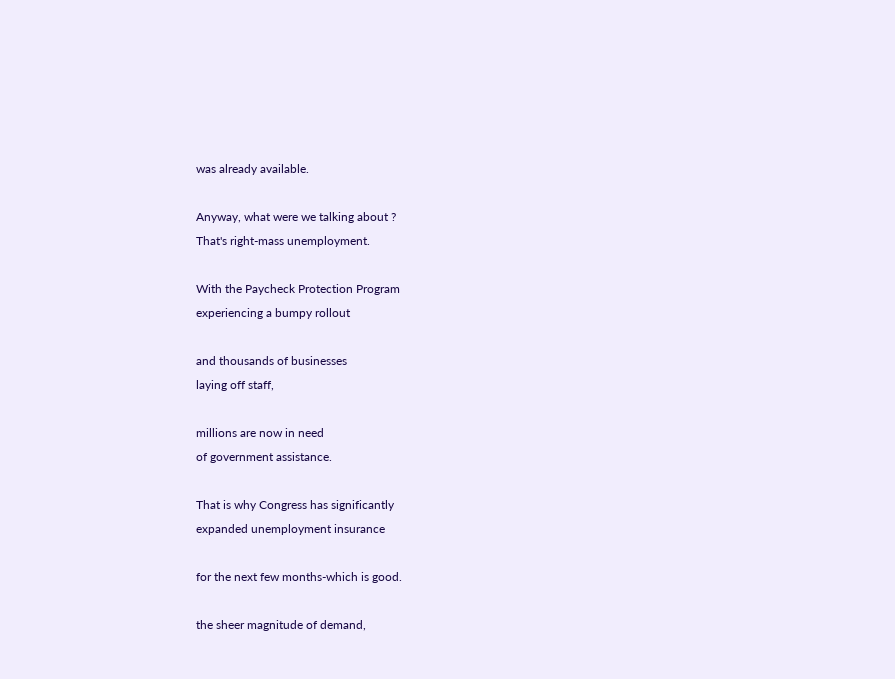was already available.

Anyway, what were we talking about ?
That's right-mass unemployment.

With the Paycheck Protection Program
experiencing a bumpy rollout

and thousands of businesses
laying off staff,

millions are now in need
of government assistance.

That is why Congress has significantly
expanded unemployment insurance

for the next few months-which is good.

the sheer magnitude of demand,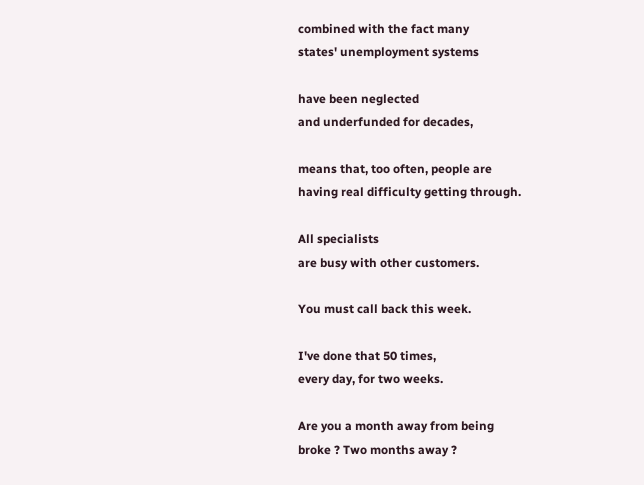combined with the fact many
states' unemployment systems

have been neglected
and underfunded for decades,

means that, too often, people are
having real difficulty getting through.

All specialists
are busy with other customers.

You must call back this week.

I've done that 50 times,
every day, for two weeks.

Are you a month away from being
broke ? Two months away ?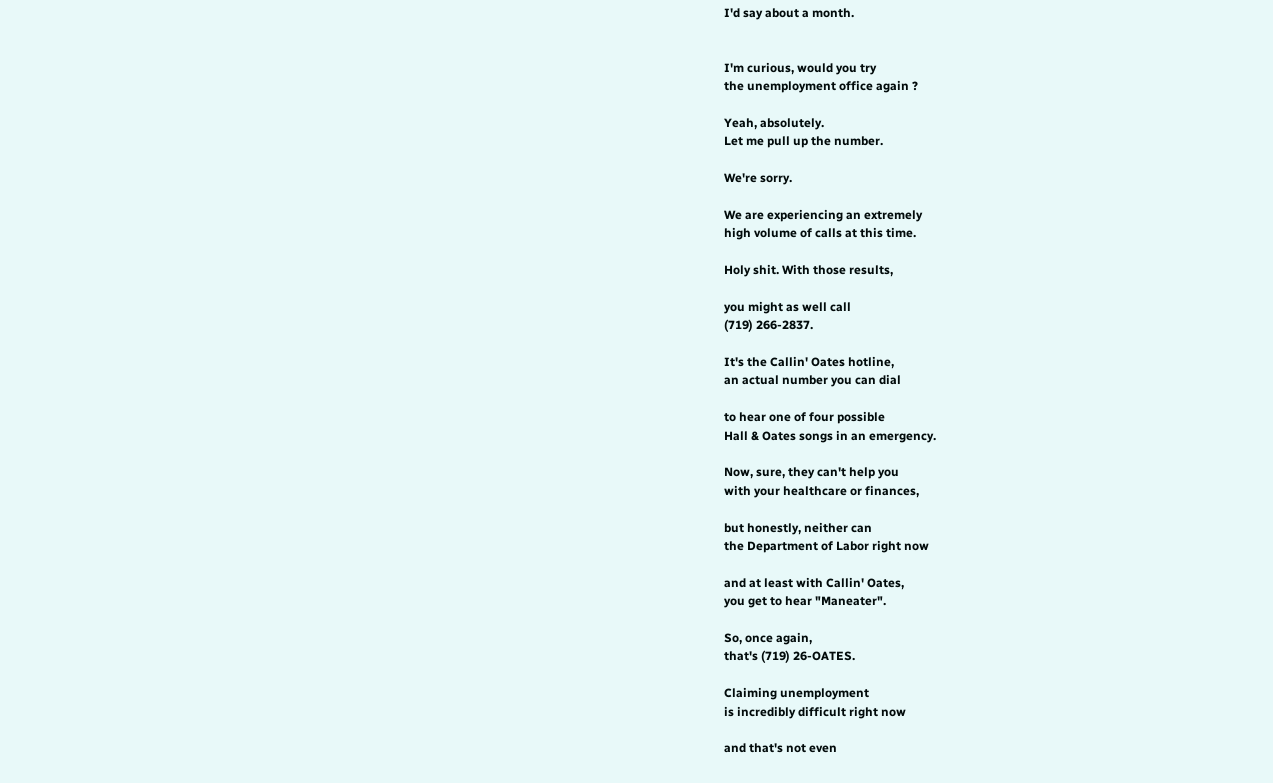I'd say about a month.


I'm curious, would you try
the unemployment office again ?

Yeah, absolutely.
Let me pull up the number.

We're sorry.

We are experiencing an extremely
high volume of calls at this time.

Holy shit. With those results,

you might as well call
(719) 266-2837.

It's the Callin' Oates hotline,
an actual number you can dial

to hear one of four possible
Hall & Oates songs in an emergency.

Now, sure, they can't help you
with your healthcare or finances,

but honestly, neither can
the Department of Labor right now

and at least with Callin' Oates,
you get to hear "Maneater".

So, once again,
that's (719) 26-OATES.

Claiming unemployment
is incredibly difficult right now

and that's not even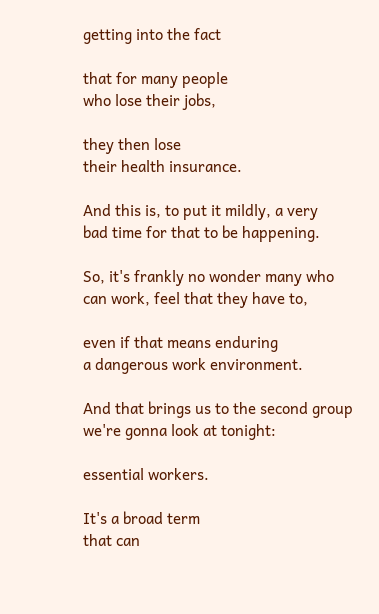getting into the fact

that for many people
who lose their jobs,

they then lose
their health insurance.

And this is, to put it mildly, a very
bad time for that to be happening.

So, it's frankly no wonder many who
can work, feel that they have to,

even if that means enduring
a dangerous work environment.

And that brings us to the second group
we're gonna look at tonight:

essential workers.

It's a broad term
that can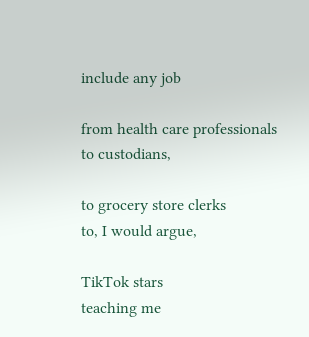include any job

from health care professionals
to custodians,

to grocery store clerks
to, I would argue,

TikTok stars
teaching me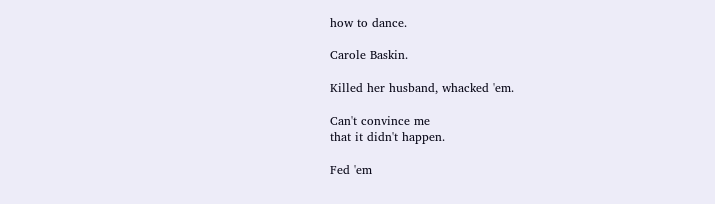how to dance.

Carole Baskin.

Killed her husband, whacked 'em.

Can't convince me
that it didn't happen.

Fed 'em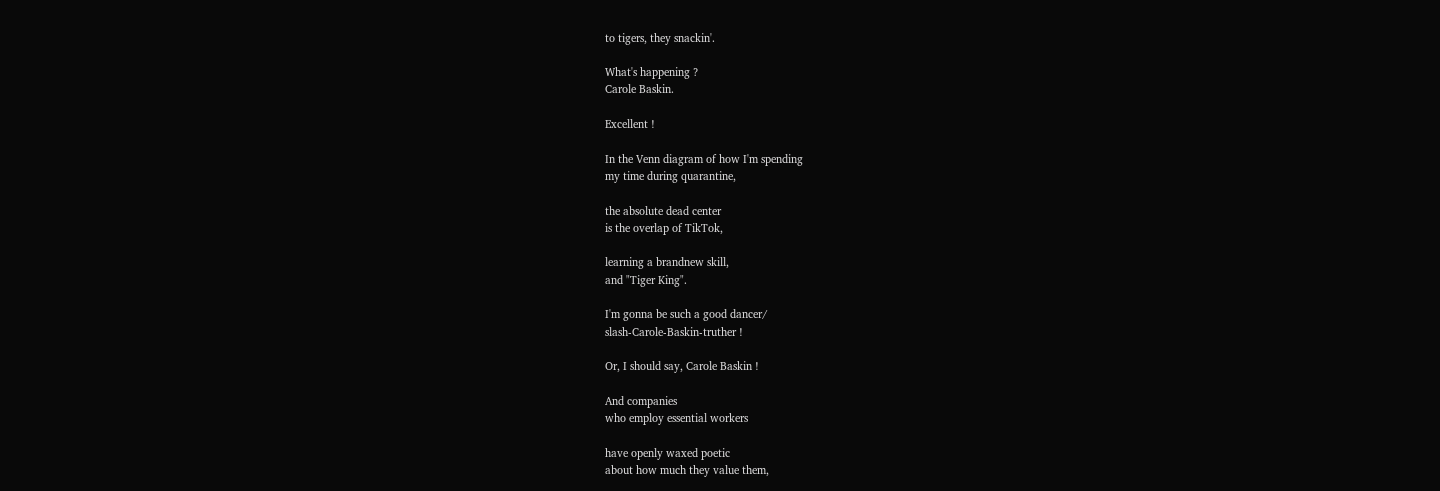to tigers, they snackin'.

What's happening ?
Carole Baskin.

Excellent !

In the Venn diagram of how I'm spending
my time during quarantine,

the absolute dead center
is the overlap of TikTok,

learning a brandnew skill,
and "Tiger King".

I'm gonna be such a good dancer/
slash-Carole-Baskin-truther !

Or, I should say, Carole Baskin !

And companies
who employ essential workers

have openly waxed poetic
about how much they value them,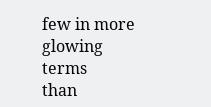few in more glowing terms
than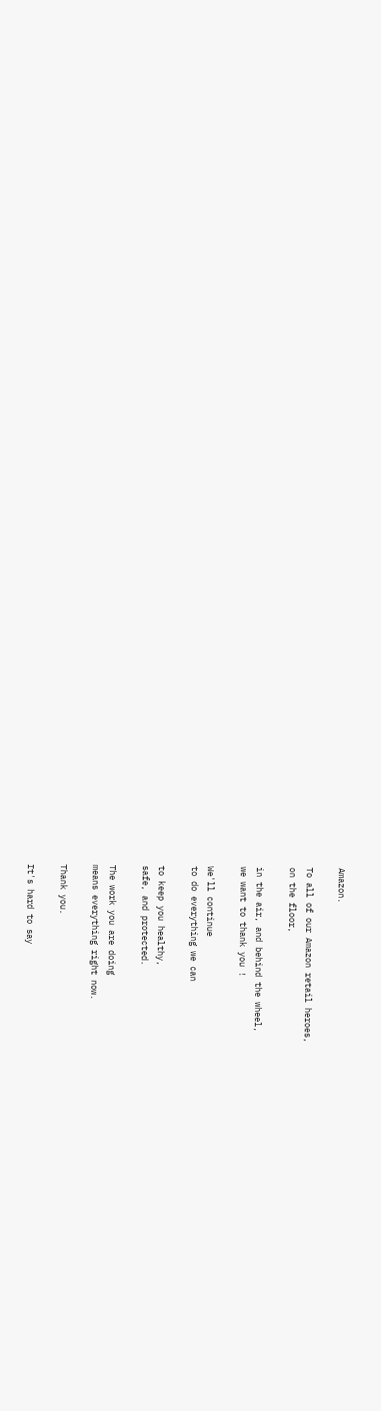Amazon.

To all of our Amazon retail heroes,
on the floor,

in the air, and behind the wheel,
we want to thank you !

We'll continue
to do everything we can

to keep you healthy,
safe, and protected.

The work you are doing
means everything right now.

Thank you.

It's hard to say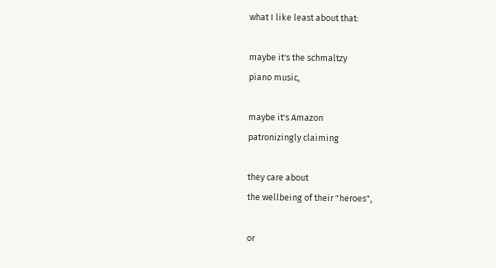what I like least about that:

maybe it's the schmaltzy
piano music,

maybe it's Amazon
patronizingly claiming

they care about
the wellbeing of their "heroes",

or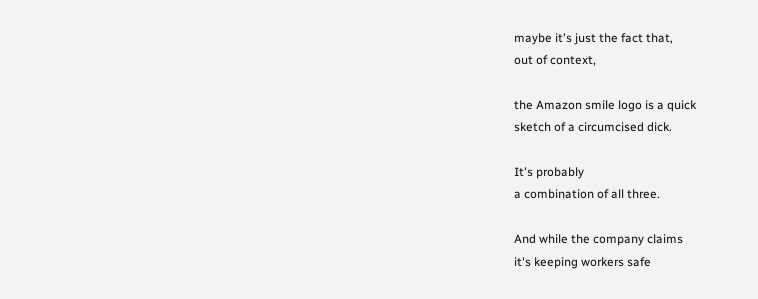maybe it's just the fact that,
out of context,

the Amazon smile logo is a quick
sketch of a circumcised dick.

It's probably
a combination of all three.

And while the company claims
it's keeping workers safe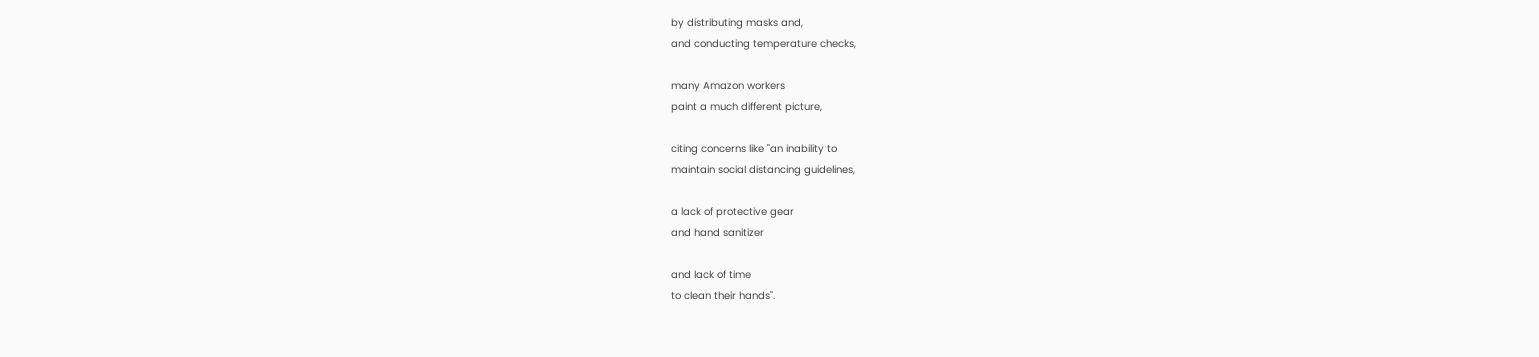by distributing masks and,
and conducting temperature checks,

many Amazon workers
paint a much different picture,

citing concerns like "an inability to
maintain social distancing guidelines,

a lack of protective gear
and hand sanitizer

and lack of time
to clean their hands".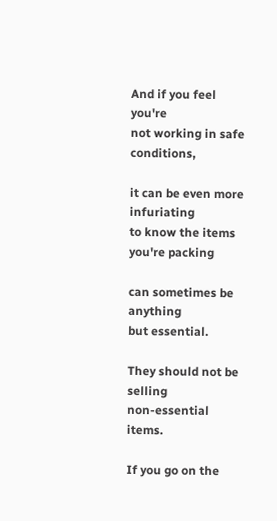And if you feel you're
not working in safe conditions,

it can be even more infuriating
to know the items you're packing

can sometimes be anything
but essential.

They should not be selling
non-essential items.

If you go on the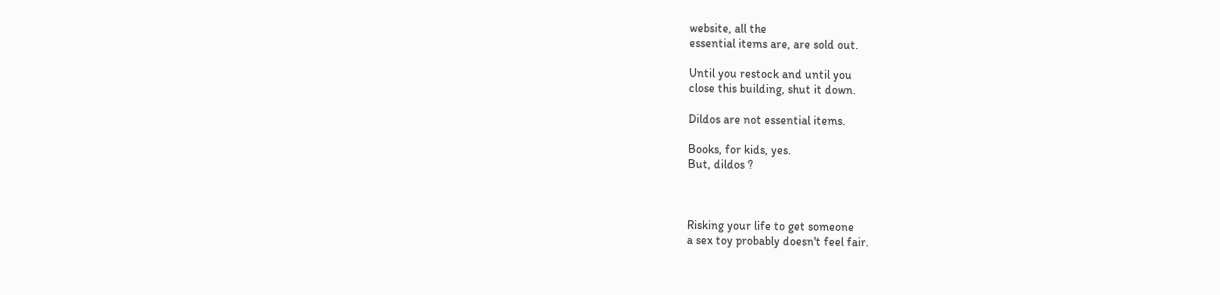website, all the
essential items are, are sold out.

Until you restock and until you
close this building, shut it down.

Dildos are not essential items.

Books, for kids, yes.
But, dildos ?



Risking your life to get someone
a sex toy probably doesn't feel fair.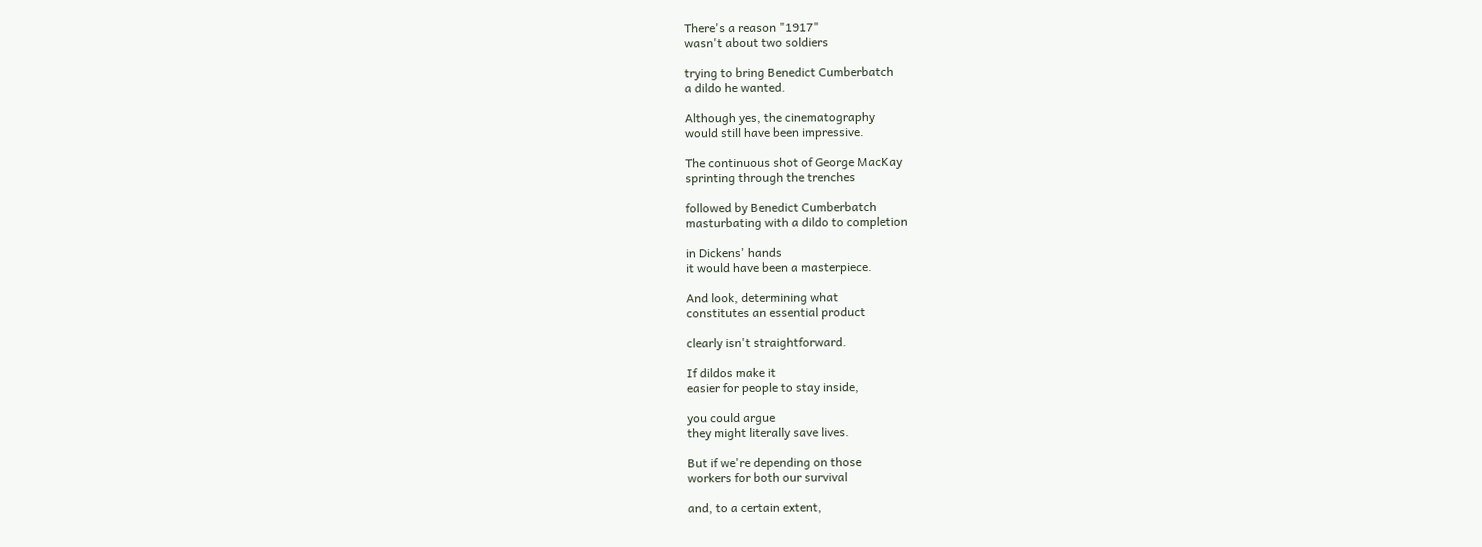There's a reason "1917"
wasn't about two soldiers

trying to bring Benedict Cumberbatch
a dildo he wanted.

Although yes, the cinematography
would still have been impressive.

The continuous shot of George MacKay
sprinting through the trenches

followed by Benedict Cumberbatch
masturbating with a dildo to completion

in Dickens' hands
it would have been a masterpiece.

And look, determining what
constitutes an essential product

clearly isn't straightforward.

If dildos make it
easier for people to stay inside,

you could argue
they might literally save lives.

But if we're depending on those
workers for both our survival

and, to a certain extent,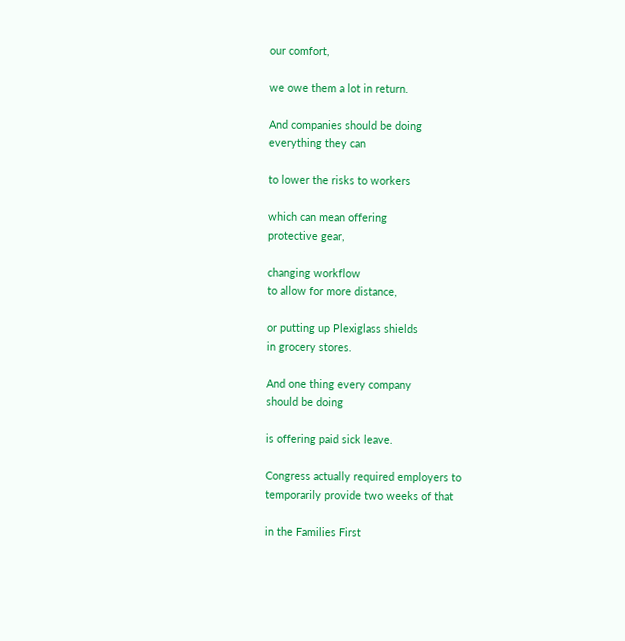our comfort,

we owe them a lot in return.

And companies should be doing
everything they can

to lower the risks to workers

which can mean offering
protective gear,

changing workflow
to allow for more distance,

or putting up Plexiglass shields
in grocery stores.

And one thing every company
should be doing

is offering paid sick leave.

Congress actually required employers to
temporarily provide two weeks of that

in the Families First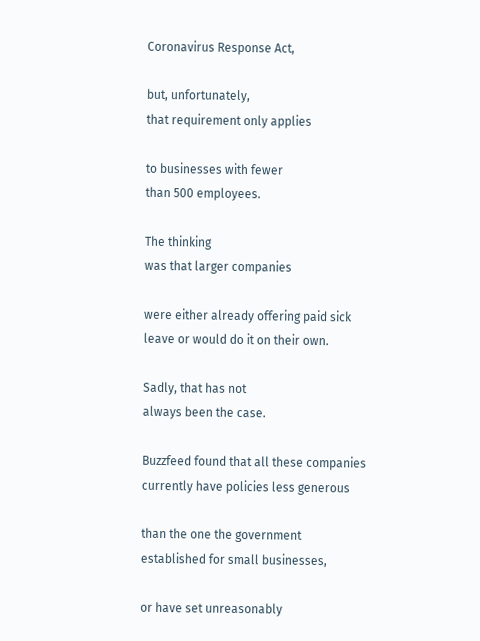Coronavirus Response Act,

but, unfortunately,
that requirement only applies

to businesses with fewer
than 500 employees.

The thinking
was that larger companies

were either already offering paid sick
leave or would do it on their own.

Sadly, that has not
always been the case.

Buzzfeed found that all these companies
currently have policies less generous

than the one the government
established for small businesses,

or have set unreasonably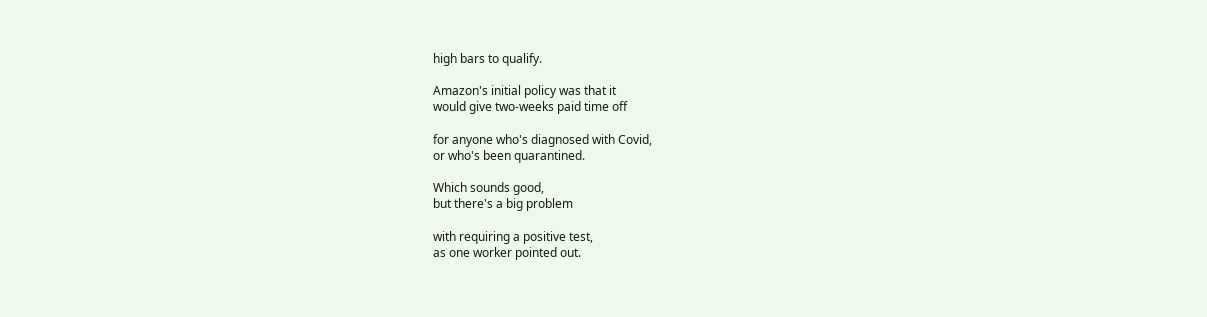high bars to qualify.

Amazon's initial policy was that it
would give two-weeks paid time off

for anyone who's diagnosed with Covid,
or who's been quarantined.

Which sounds good,
but there's a big problem

with requiring a positive test,
as one worker pointed out.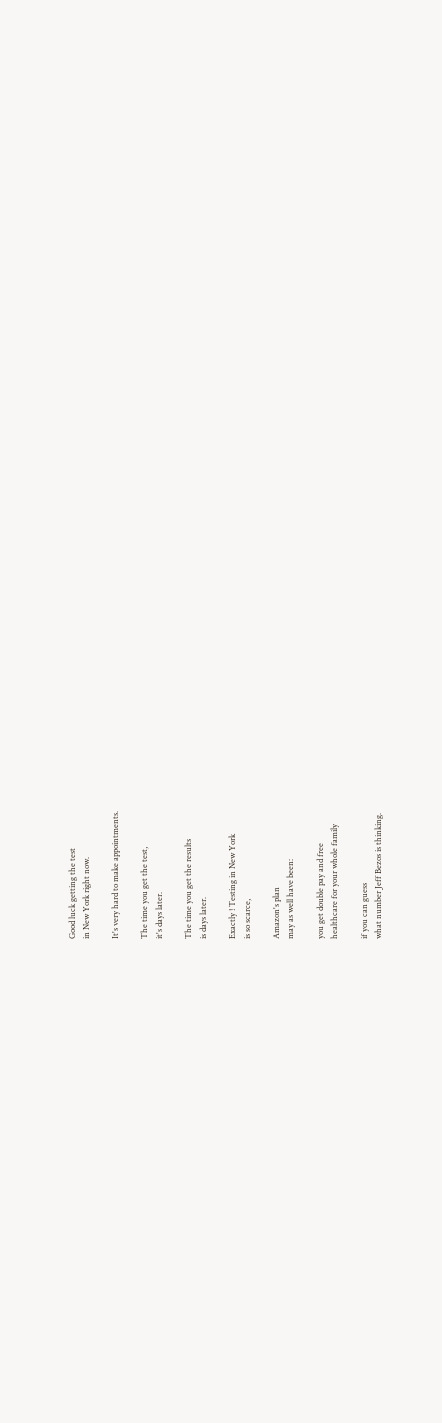Good luck getting the test
in New York right now.

It's very hard to make appointments.

The time you get the test,
it's days later.

The time you get the results
is days later.

Exactly ! Testing in New York
is so scarce,

Amazon's plan
may as well have been:

you get double pay and free
healthcare for your whole family

if you can guess
what number Jeff Bezos is thinking.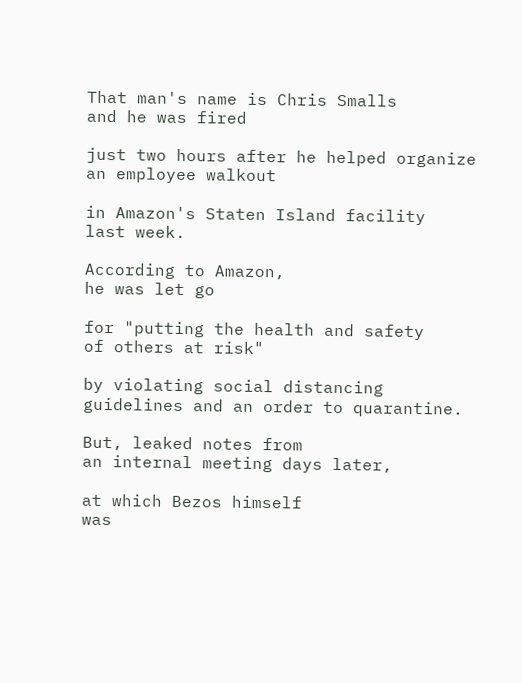That man's name is Chris Smalls
and he was fired

just two hours after he helped organize
an employee walkout

in Amazon's Staten Island facility
last week.

According to Amazon,
he was let go

for "putting the health and safety
of others at risk"

by violating social distancing
guidelines and an order to quarantine.

But, leaked notes from
an internal meeting days later,

at which Bezos himself
was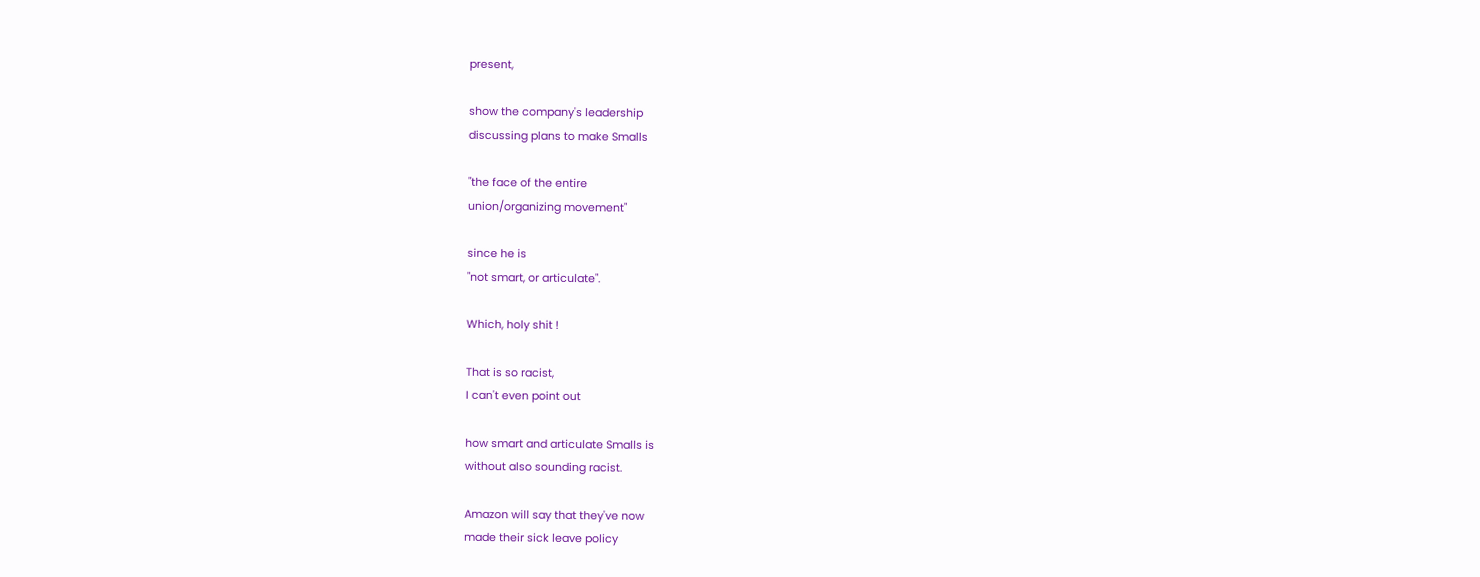present,

show the company's leadership
discussing plans to make Smalls

"the face of the entire
union/organizing movement"

since he is
"not smart, or articulate".

Which, holy shit !

That is so racist,
I can't even point out

how smart and articulate Smalls is
without also sounding racist.

Amazon will say that they've now
made their sick leave policy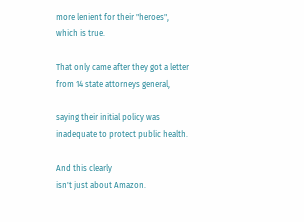more lenient for their "heroes",
which is true.

That only came after they got a letter
from 14 state attorneys general,

saying their initial policy was
inadequate to protect public health.

And this clearly
isn't just about Amazon.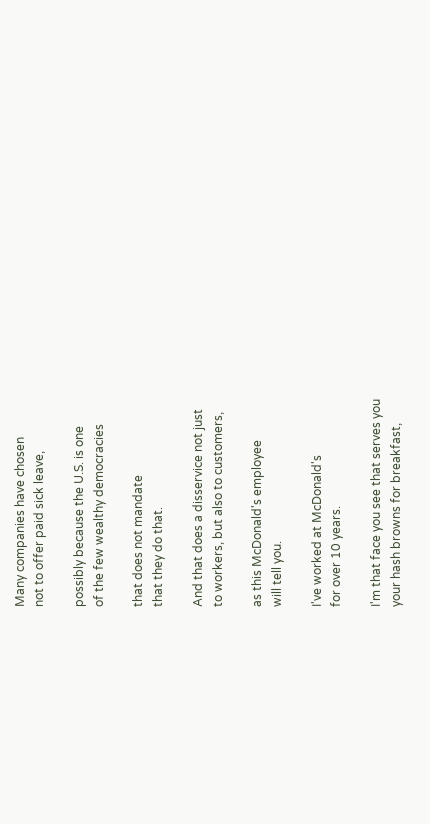Many companies have chosen
not to offer paid sick leave,

possibly because the U.S. is one
of the few wealthy democracies

that does not mandate
that they do that.

And that does a disservice not just
to workers, but also to customers,

as this McDonald's employee
will tell you.

I've worked at McDonald's
for over 10 years.

I'm that face you see that serves you
your hash browns for breakfast,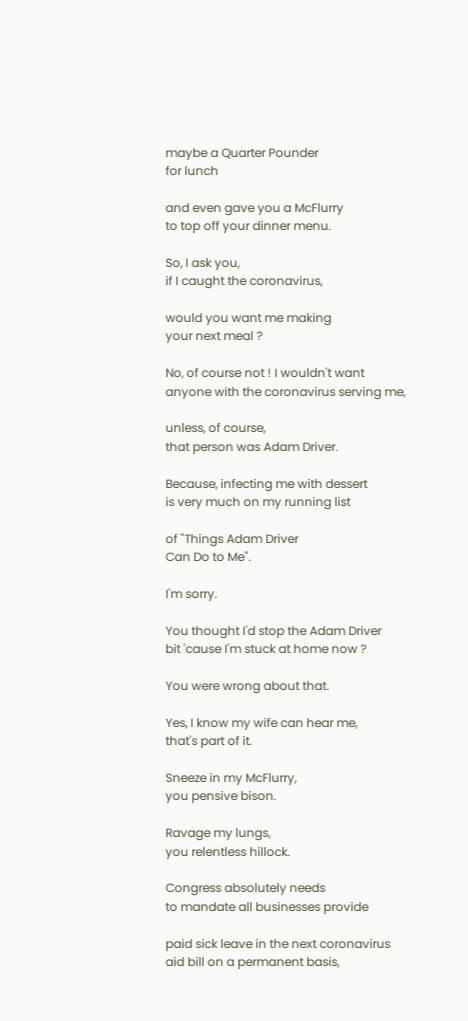maybe a Quarter Pounder
for lunch

and even gave you a McFlurry
to top off your dinner menu.

So, I ask you,
if I caught the coronavirus,

would you want me making
your next meal ?

No, of course not ! I wouldn't want
anyone with the coronavirus serving me,

unless, of course,
that person was Adam Driver.

Because, infecting me with dessert
is very much on my running list

of "Things Adam Driver
Can Do to Me".

I'm sorry.

You thought I'd stop the Adam Driver
bit 'cause I'm stuck at home now ?

You were wrong about that.

Yes, I know my wife can hear me,
that's part of it.

Sneeze in my McFlurry,
you pensive bison.

Ravage my lungs,
you relentless hillock.

Congress absolutely needs
to mandate all businesses provide

paid sick leave in the next coronavirus
aid bill on a permanent basis,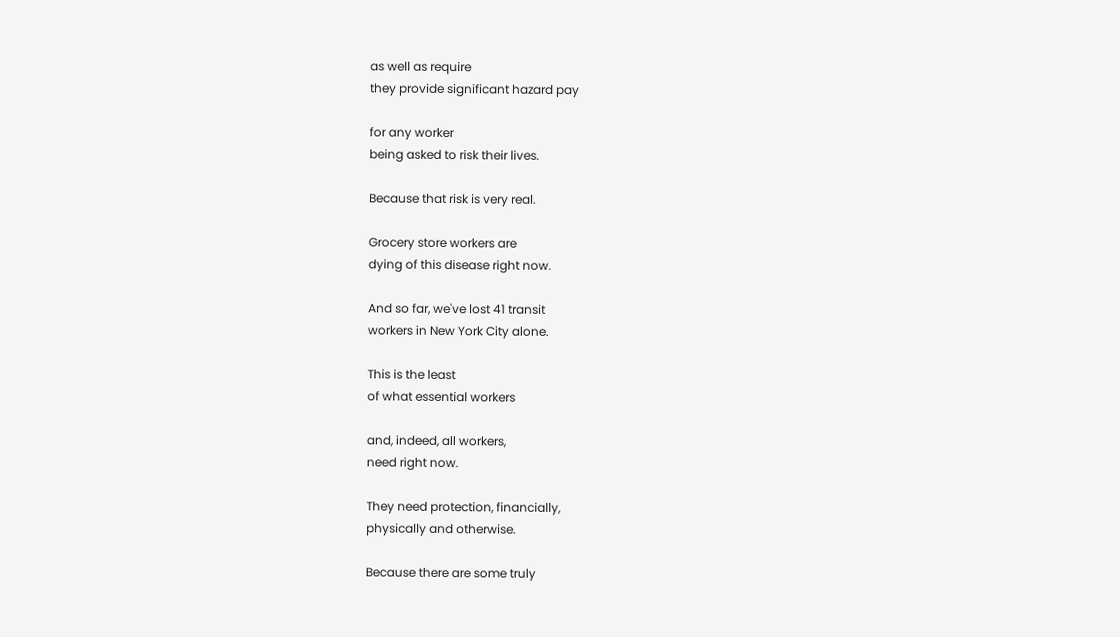as well as require
they provide significant hazard pay

for any worker
being asked to risk their lives.

Because that risk is very real.

Grocery store workers are
dying of this disease right now.

And so far, we've lost 41 transit
workers in New York City alone.

This is the least
of what essential workers

and, indeed, all workers,
need right now.

They need protection, financially,
physically and otherwise.

Because there are some truly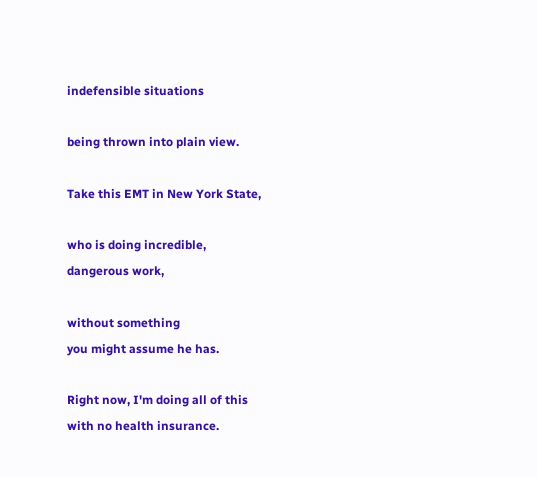indefensible situations

being thrown into plain view.

Take this EMT in New York State,

who is doing incredible,
dangerous work,

without something
you might assume he has.

Right now, I'm doing all of this
with no health insurance.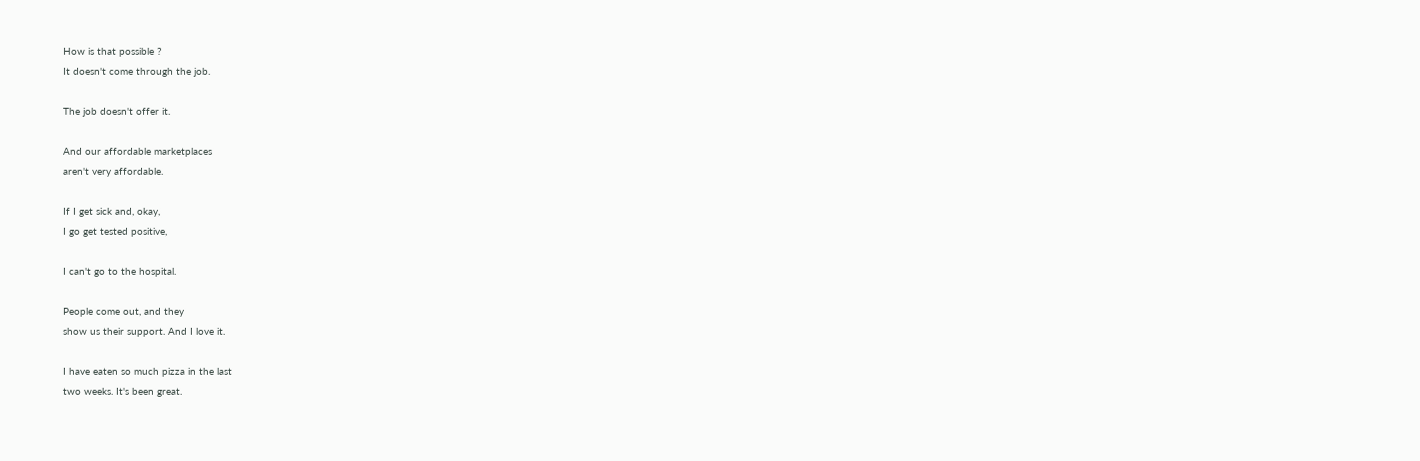How is that possible ?
It doesn't come through the job.

The job doesn't offer it.

And our affordable marketplaces
aren't very affordable.

If I get sick and, okay,
I go get tested positive,

I can't go to the hospital.

People come out, and they
show us their support. And I love it.

I have eaten so much pizza in the last
two weeks. It's been great.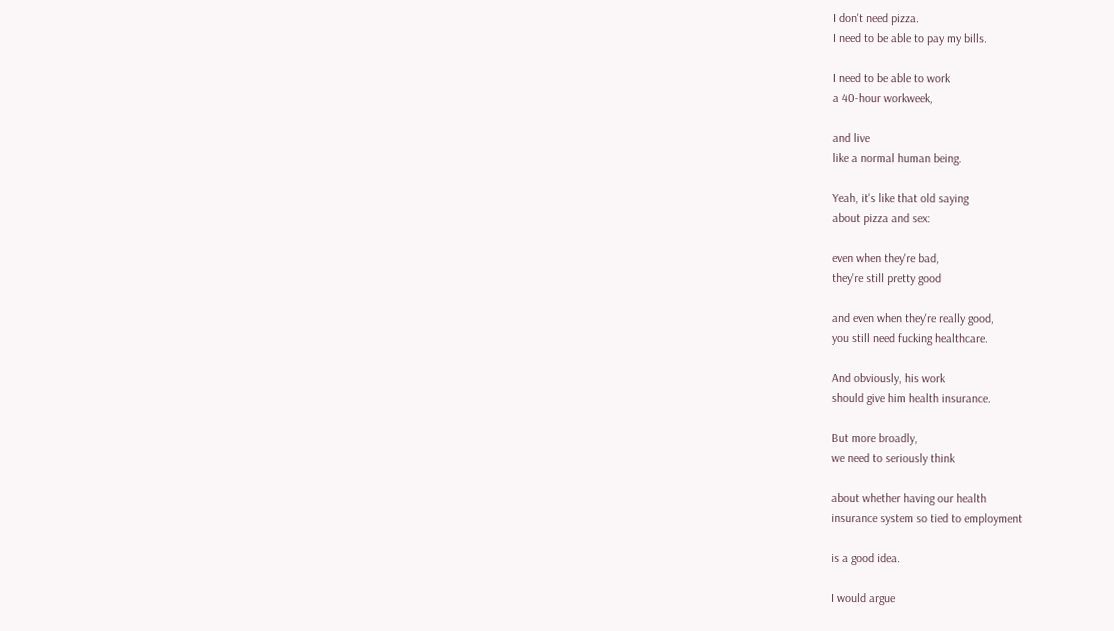I don't need pizza.
I need to be able to pay my bills.

I need to be able to work
a 40-hour workweek,

and live
like a normal human being.

Yeah, it's like that old saying
about pizza and sex:

even when they're bad,
they're still pretty good

and even when they're really good,
you still need fucking healthcare.

And obviously, his work
should give him health insurance.

But more broadly,
we need to seriously think

about whether having our health
insurance system so tied to employment

is a good idea.

I would argue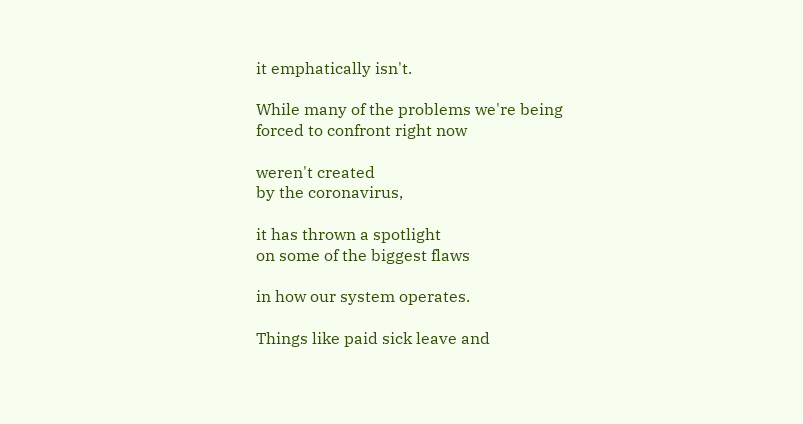it emphatically isn't.

While many of the problems we're being
forced to confront right now

weren't created
by the coronavirus,

it has thrown a spotlight
on some of the biggest flaws

in how our system operates.

Things like paid sick leave and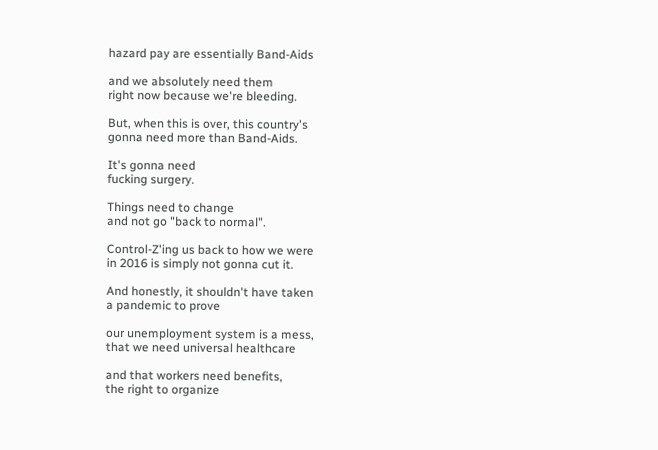hazard pay are essentially Band-Aids

and we absolutely need them
right now because we're bleeding.

But, when this is over, this country's
gonna need more than Band-Aids.

It's gonna need
fucking surgery.

Things need to change
and not go "back to normal".

Control-Z'ing us back to how we were
in 2016 is simply not gonna cut it.

And honestly, it shouldn't have taken
a pandemic to prove

our unemployment system is a mess,
that we need universal healthcare

and that workers need benefits,
the right to organize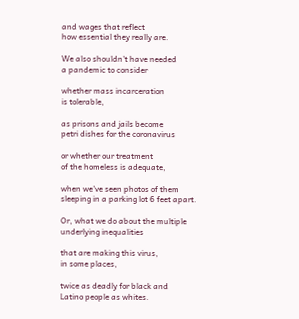and wages that reflect
how essential they really are.

We also shouldn't have needed
a pandemic to consider

whether mass incarceration
is tolerable,

as prisons and jails become
petri dishes for the coronavirus

or whether our treatment
of the homeless is adequate,

when we've seen photos of them
sleeping in a parking lot 6 feet apart.

Or, what we do about the multiple
underlying inequalities

that are making this virus,
in some places,

twice as deadly for black and
Latino people as whites.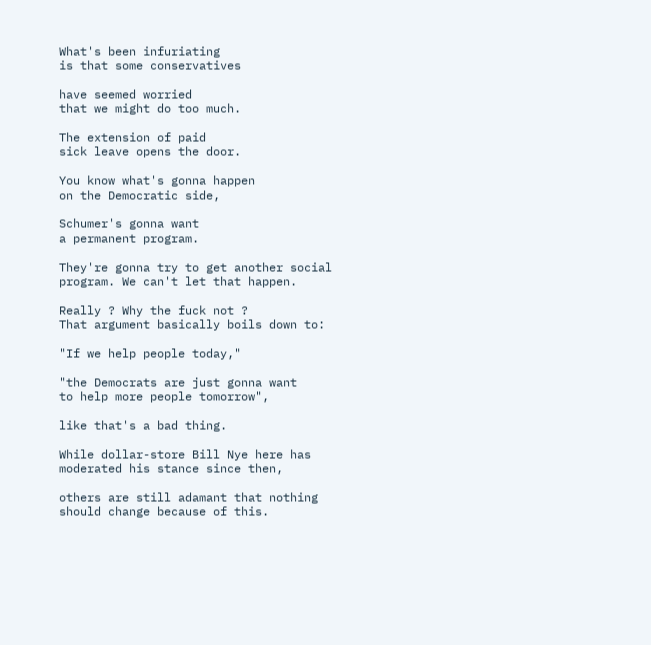What's been infuriating
is that some conservatives

have seemed worried
that we might do too much.

The extension of paid
sick leave opens the door.

You know what's gonna happen
on the Democratic side,

Schumer's gonna want
a permanent program.

They're gonna try to get another social
program. We can't let that happen.

Really ? Why the fuck not ?
That argument basically boils down to:

"If we help people today,"

"the Democrats are just gonna want
to help more people tomorrow",

like that's a bad thing.

While dollar-store Bill Nye here has
moderated his stance since then,

others are still adamant that nothing
should change because of this.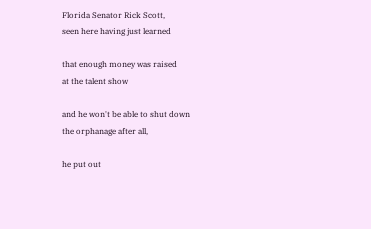Florida Senator Rick Scott,
seen here having just learned

that enough money was raised
at the talent show

and he won't be able to shut down
the orphanage after all,

he put out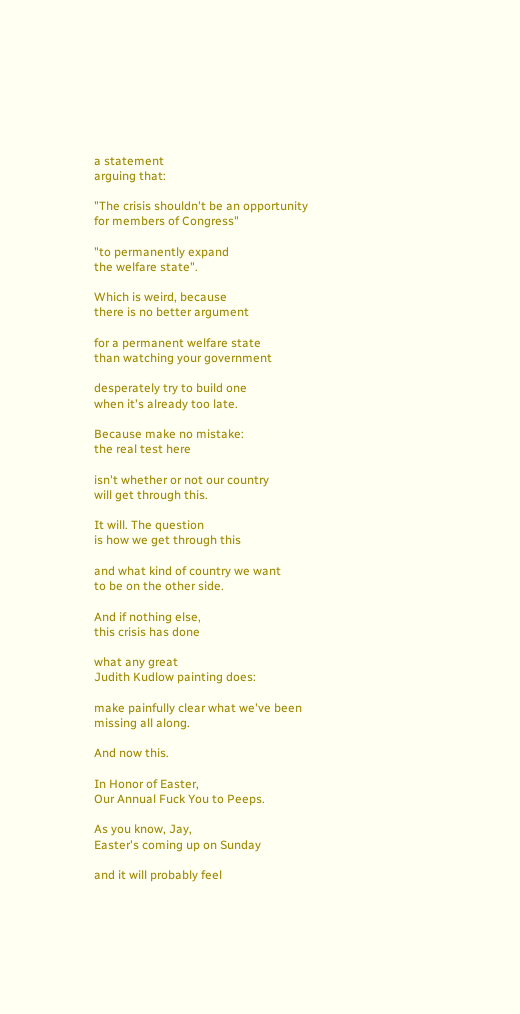a statement
arguing that:

"The crisis shouldn't be an opportunity
for members of Congress"

"to permanently expand
the welfare state".

Which is weird, because
there is no better argument

for a permanent welfare state
than watching your government

desperately try to build one
when it's already too late.

Because make no mistake:
the real test here

isn't whether or not our country
will get through this.

It will. The question
is how we get through this

and what kind of country we want
to be on the other side.

And if nothing else,
this crisis has done

what any great
Judith Kudlow painting does:

make painfully clear what we've been
missing all along.

And now this.

In Honor of Easter,
Our Annual Fuck You to Peeps.

As you know, Jay,
Easter's coming up on Sunday

and it will probably feel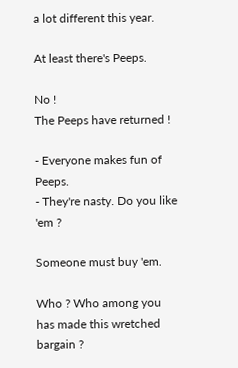a lot different this year.

At least there's Peeps.

No !
The Peeps have returned !

- Everyone makes fun of Peeps.
- They're nasty. Do you like 'em ?

Someone must buy 'em.

Who ? Who among you
has made this wretched bargain ?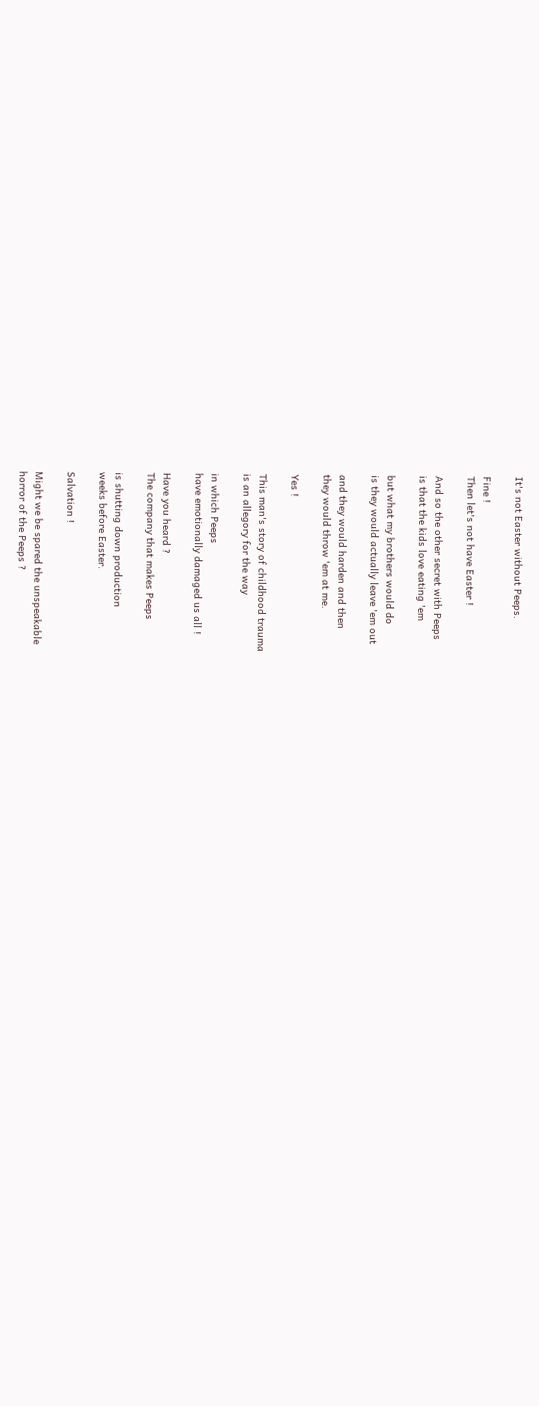It's not Easter without Peeps.

Fine !
Then let's not have Easter !

And so the other secret with Peeps
is that the kids love eating 'em

but what my brothers would do
is they would actually leave 'em out

and they would harden and then
they would throw 'em at me.

Yes !

This man's story of childhood trauma
is an allegory for the way

in which Peeps
have emotionally damaged us all !

Have you heard ?
The company that makes Peeps

is shutting down production
weeks before Easter.

Salvation !

Might we be spared the unspeakable
horror of the Peeps ?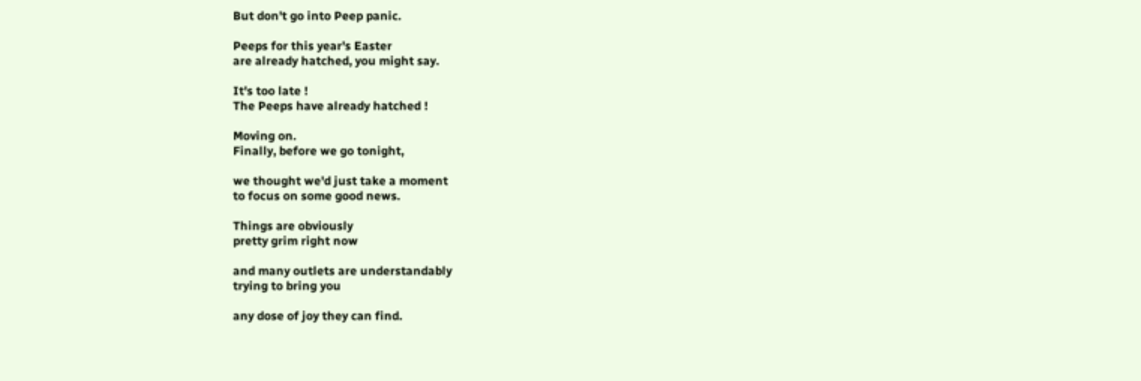But don't go into Peep panic.

Peeps for this year's Easter
are already hatched, you might say.

It's too late !
The Peeps have already hatched !

Moving on.
Finally, before we go tonight,

we thought we'd just take a moment
to focus on some good news.

Things are obviously
pretty grim right now

and many outlets are understandably
trying to bring you

any dose of joy they can find.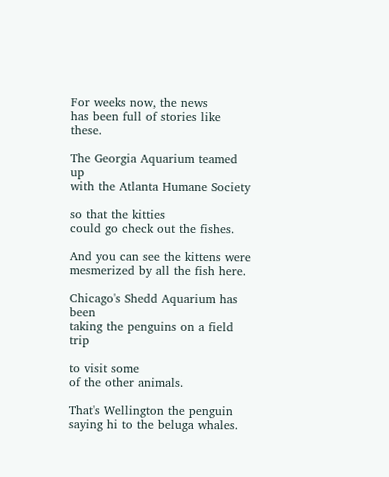For weeks now, the news
has been full of stories like these.

The Georgia Aquarium teamed up
with the Atlanta Humane Society

so that the kitties
could go check out the fishes.

And you can see the kittens were
mesmerized by all the fish here.

Chicago's Shedd Aquarium has been
taking the penguins on a field trip

to visit some
of the other animals.

That's Wellington the penguin
saying hi to the beluga whales.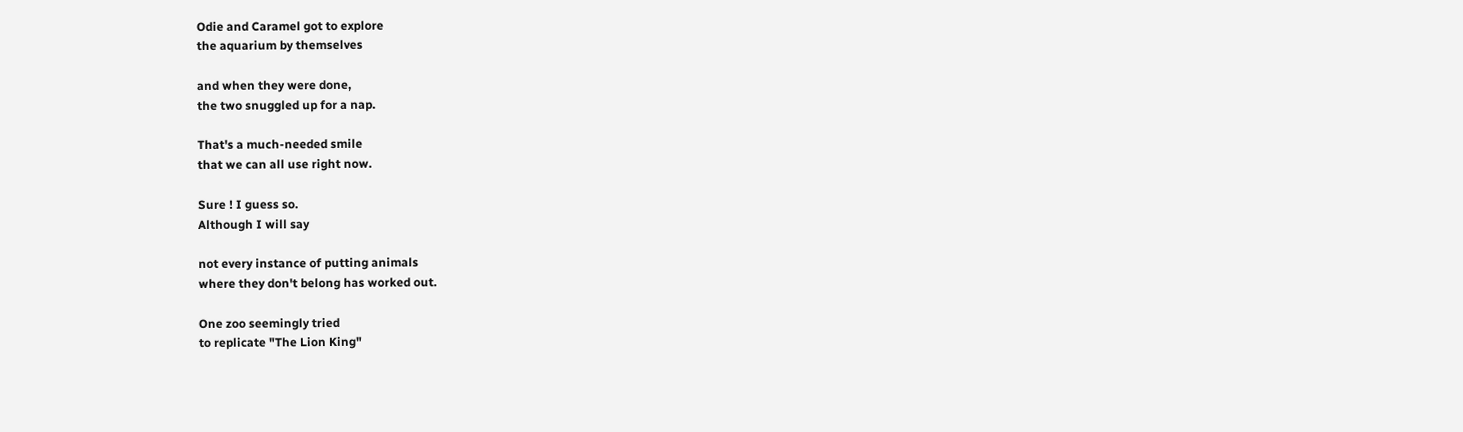Odie and Caramel got to explore
the aquarium by themselves

and when they were done,
the two snuggled up for a nap.

That's a much-needed smile
that we can all use right now.

Sure ! I guess so.
Although I will say

not every instance of putting animals
where they don't belong has worked out.

One zoo seemingly tried
to replicate "The Lion King"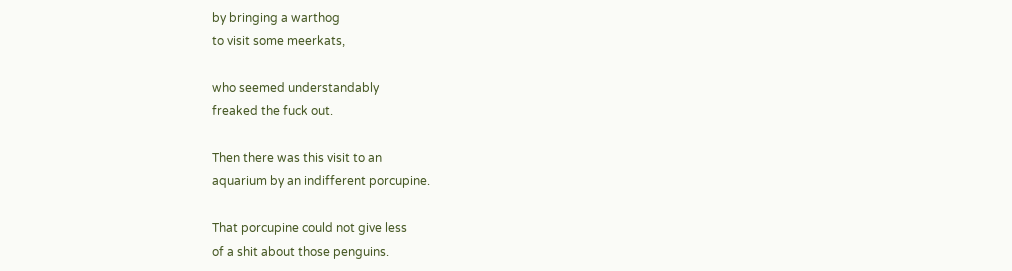by bringing a warthog
to visit some meerkats,

who seemed understandably
freaked the fuck out.

Then there was this visit to an
aquarium by an indifferent porcupine.

That porcupine could not give less
of a shit about those penguins.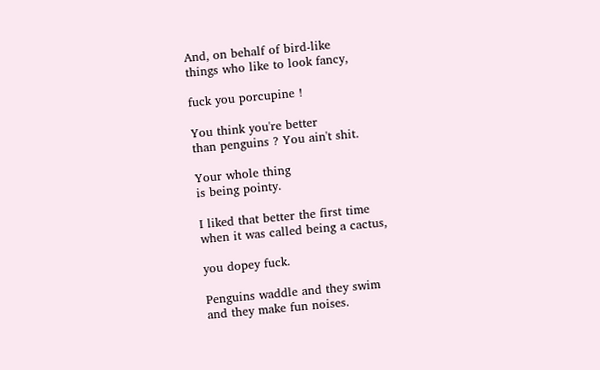And, on behalf of bird-like
things who like to look fancy,

fuck you porcupine !

You think you're better
than penguins ? You ain't shit.

Your whole thing
is being pointy.

I liked that better the first time
when it was called being a cactus,

you dopey fuck.

Penguins waddle and they swim
and they make fun noises.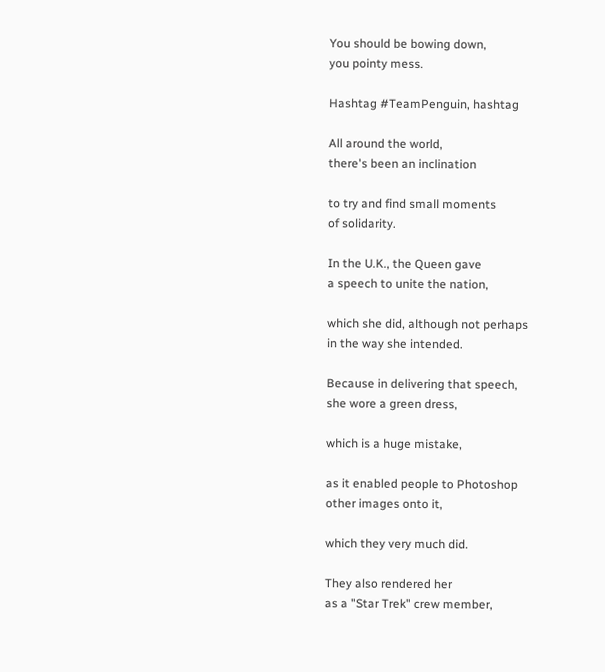You should be bowing down,
you pointy mess.

Hashtag #TeamPenguin, hashtag

All around the world,
there's been an inclination

to try and find small moments
of solidarity.

In the U.K., the Queen gave
a speech to unite the nation,

which she did, although not perhaps
in the way she intended.

Because in delivering that speech,
she wore a green dress,

which is a huge mistake,

as it enabled people to Photoshop
other images onto it,

which they very much did.

They also rendered her
as a "Star Trek" crew member,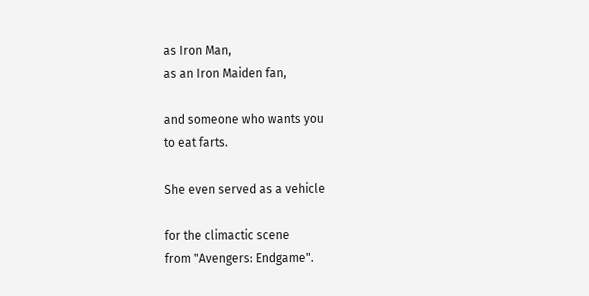as Iron Man,
as an Iron Maiden fan,

and someone who wants you
to eat farts.

She even served as a vehicle

for the climactic scene
from "Avengers: Endgame".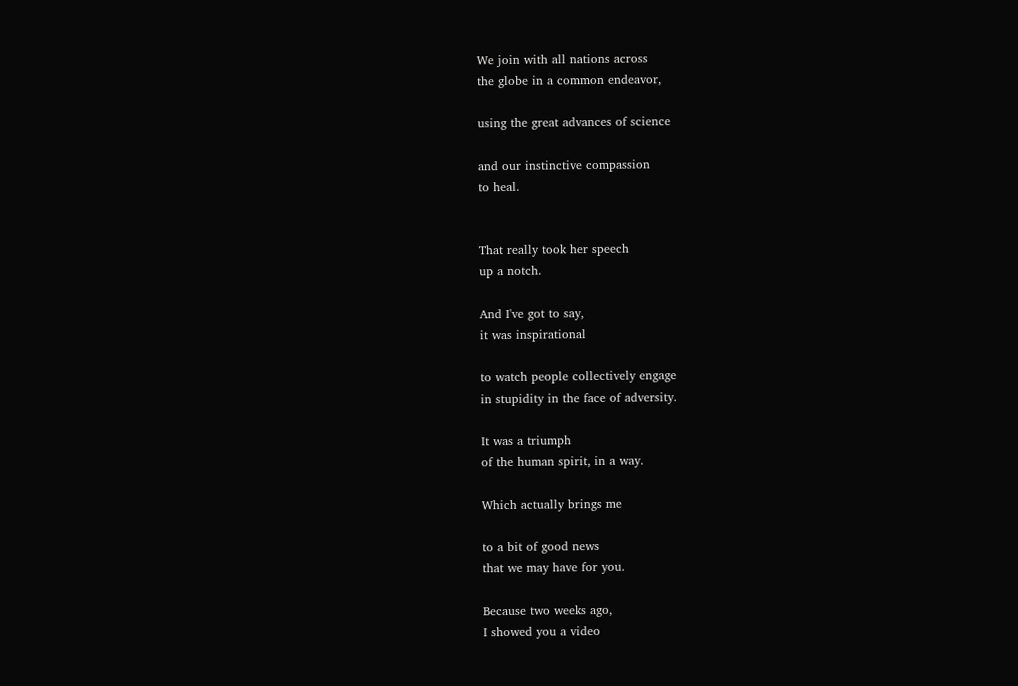We join with all nations across
the globe in a common endeavor,

using the great advances of science

and our instinctive compassion
to heal.


That really took her speech
up a notch.

And I've got to say,
it was inspirational

to watch people collectively engage
in stupidity in the face of adversity.

It was a triumph
of the human spirit, in a way.

Which actually brings me

to a bit of good news
that we may have for you.

Because two weeks ago,
I showed you a video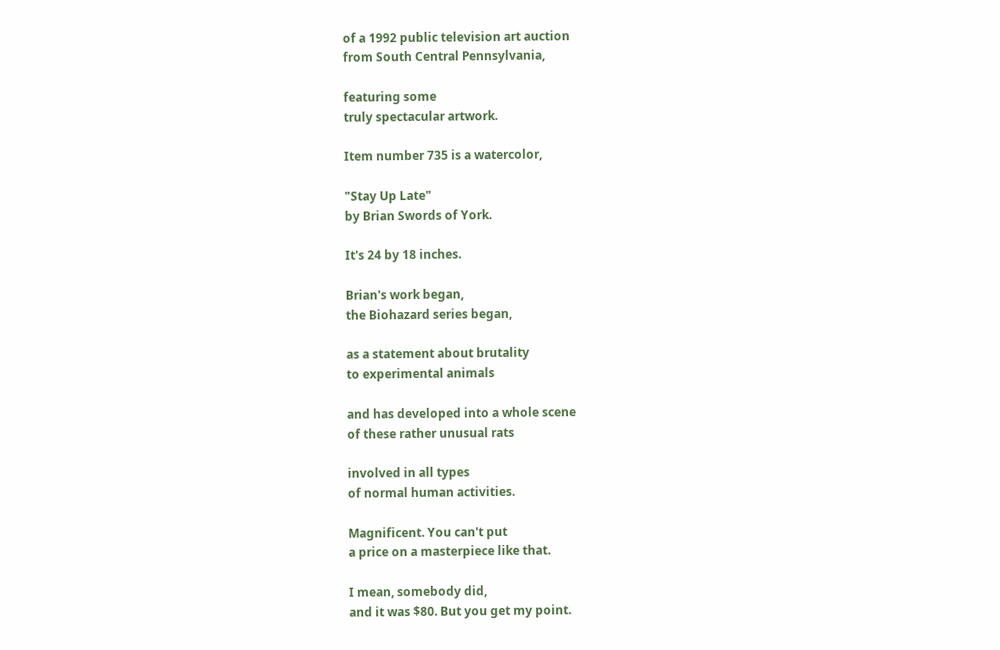of a 1992 public television art auction
from South Central Pennsylvania,

featuring some
truly spectacular artwork.

Item number 735 is a watercolor,

"Stay Up Late"
by Brian Swords of York.

It's 24 by 18 inches.

Brian's work began,
the Biohazard series began,

as a statement about brutality
to experimental animals

and has developed into a whole scene
of these rather unusual rats

involved in all types
of normal human activities.

Magnificent. You can't put
a price on a masterpiece like that.

I mean, somebody did,
and it was $80. But you get my point.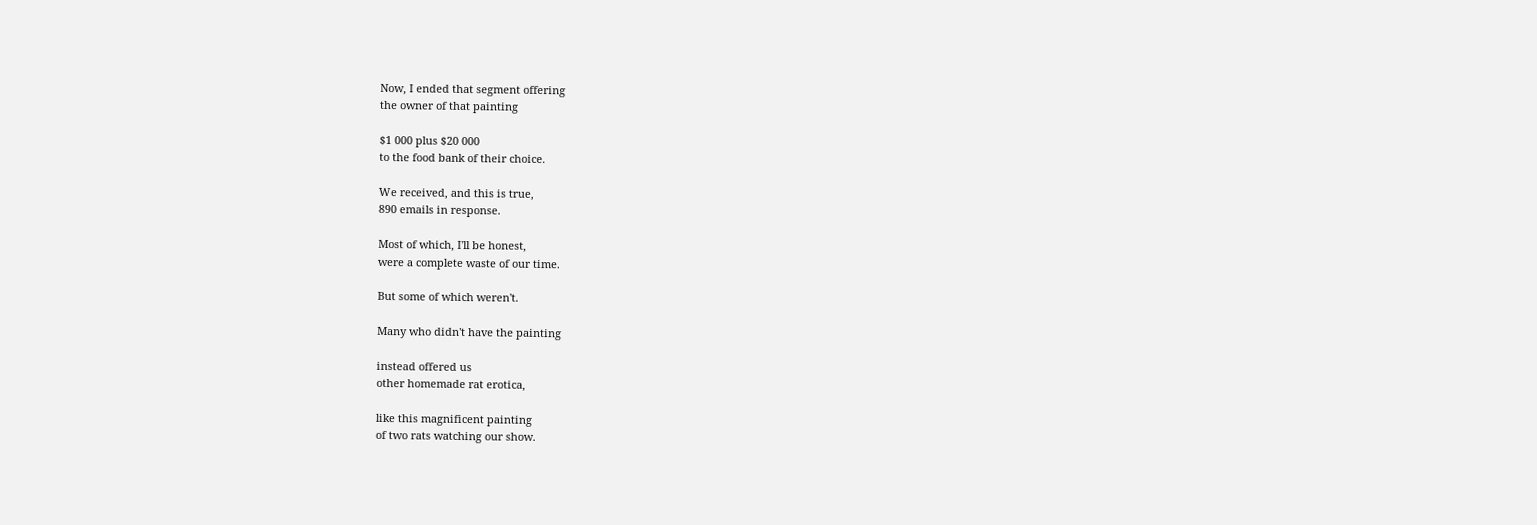Now, I ended that segment offering
the owner of that painting

$1 000 plus $20 000
to the food bank of their choice.

We received, and this is true,
890 emails in response.

Most of which, I'll be honest,
were a complete waste of our time.

But some of which weren't.

Many who didn't have the painting

instead offered us
other homemade rat erotica,

like this magnificent painting
of two rats watching our show.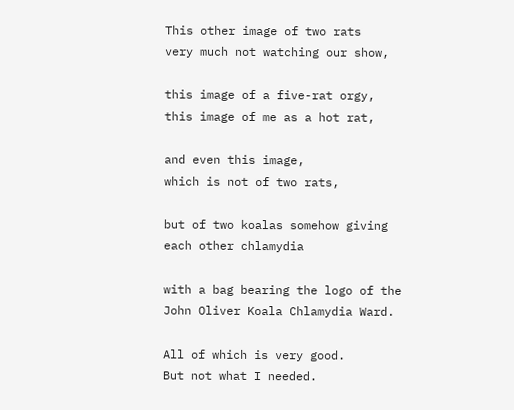This other image of two rats
very much not watching our show,

this image of a five-rat orgy,
this image of me as a hot rat,

and even this image,
which is not of two rats,

but of two koalas somehow giving
each other chlamydia

with a bag bearing the logo of the
John Oliver Koala Chlamydia Ward.

All of which is very good.
But not what I needed.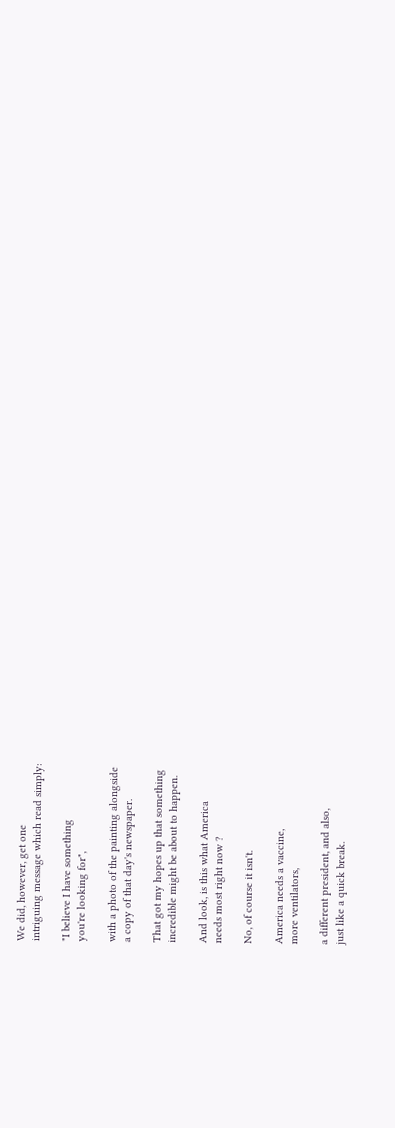We did, however, get one
intriguing message which read simply:

"I believe I have something
you're looking for",

with a photo of the painting alongside
a copy of that day's newspaper.

That got my hopes up that something
incredible might be about to happen.

And look, is this what America
needs most right now ?

No, of course it isn't.

America needs a vaccine,
more ventilators,

a different president, and also,
just like a quick break.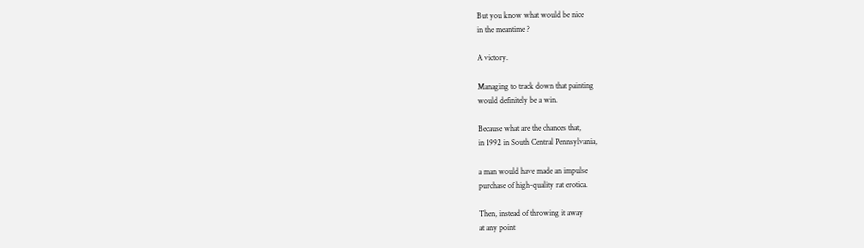But you know what would be nice
in the meantime ?

A victory.

Managing to track down that painting
would definitely be a win.

Because what are the chances that,
in 1992 in South Central Pennsylvania,

a man would have made an impulse
purchase of high-quality rat erotica.

Then, instead of throwing it away
at any point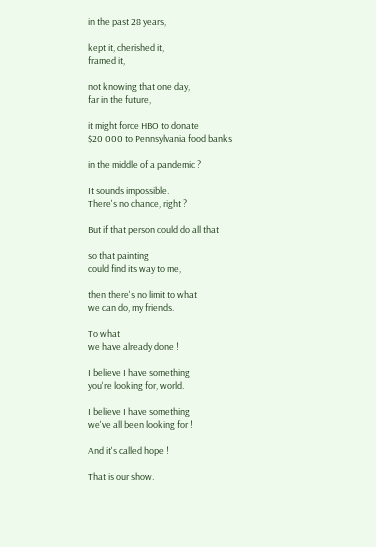in the past 28 years,

kept it, cherished it,
framed it,

not knowing that one day,
far in the future,

it might force HBO to donate
$20 000 to Pennsylvania food banks

in the middle of a pandemic ?

It sounds impossible.
There's no chance, right ?

But if that person could do all that

so that painting
could find its way to me,

then there's no limit to what
we can do, my friends.

To what
we have already done !

I believe I have something
you're looking for, world.

I believe I have something
we've all been looking for !

And it's called hope !

That is our show.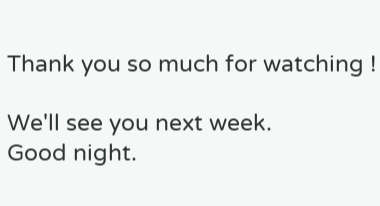Thank you so much for watching !

We'll see you next week.
Good night.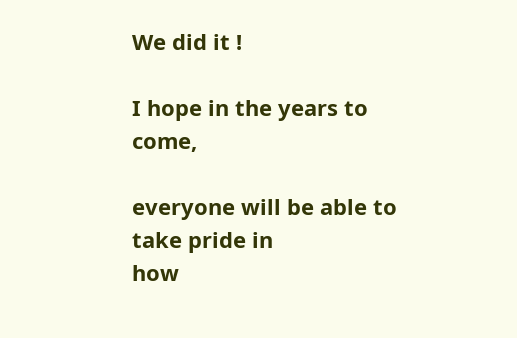We did it !

I hope in the years to come,

everyone will be able to take pride in
how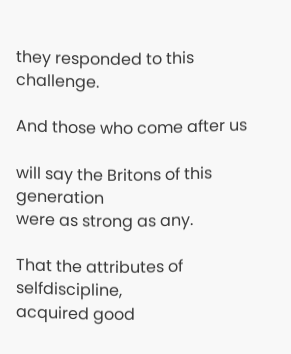they responded to this challenge.

And those who come after us

will say the Britons of this generation
were as strong as any.

That the attributes of selfdiscipline,
acquired good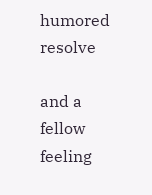humored resolve

and a fellow feeling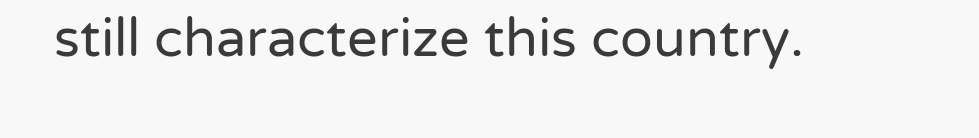still characterize this country.